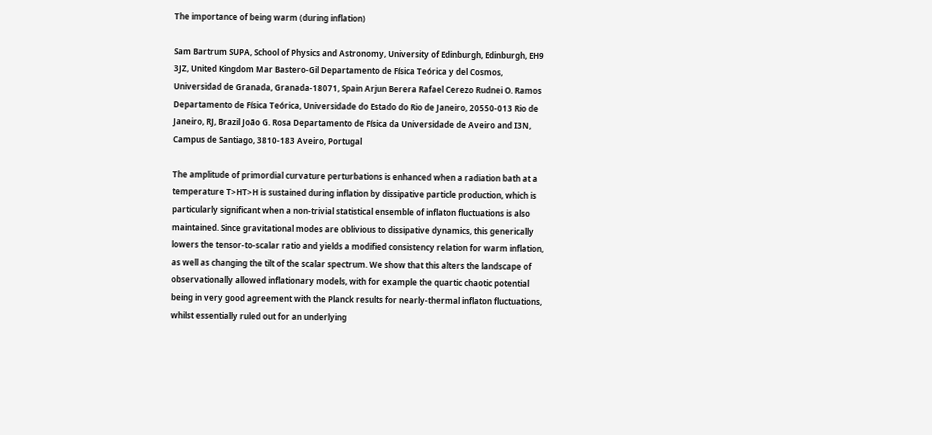The importance of being warm (during inflation)

Sam Bartrum SUPA, School of Physics and Astronomy, University of Edinburgh, Edinburgh, EH9 3JZ, United Kingdom Mar Bastero-Gil Departamento de Física Teórica y del Cosmos, Universidad de Granada, Granada-18071, Spain Arjun Berera Rafael Cerezo Rudnei O. Ramos Departamento de Física Teórica, Universidade do Estado do Rio de Janeiro, 20550-013 Rio de Janeiro, RJ, Brazil João G. Rosa Departamento de Física da Universidade de Aveiro and I3N, Campus de Santiago, 3810-183 Aveiro, Portugal

The amplitude of primordial curvature perturbations is enhanced when a radiation bath at a temperature T>HT>H is sustained during inflation by dissipative particle production, which is particularly significant when a non-trivial statistical ensemble of inflaton fluctuations is also maintained. Since gravitational modes are oblivious to dissipative dynamics, this generically lowers the tensor-to-scalar ratio and yields a modified consistency relation for warm inflation, as well as changing the tilt of the scalar spectrum. We show that this alters the landscape of observationally allowed inflationary models, with for example the quartic chaotic potential being in very good agreement with the Planck results for nearly-thermal inflaton fluctuations, whilst essentially ruled out for an underlying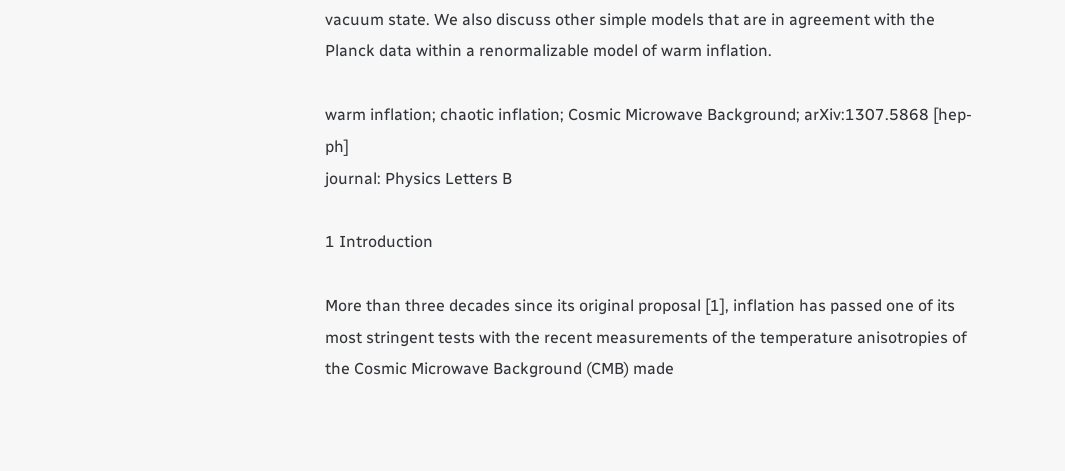vacuum state. We also discuss other simple models that are in agreement with the Planck data within a renormalizable model of warm inflation.

warm inflation; chaotic inflation; Cosmic Microwave Background; arXiv:1307.5868 [hep-ph]
journal: Physics Letters B

1 Introduction

More than three decades since its original proposal [1], inflation has passed one of its most stringent tests with the recent measurements of the temperature anisotropies of the Cosmic Microwave Background (CMB) made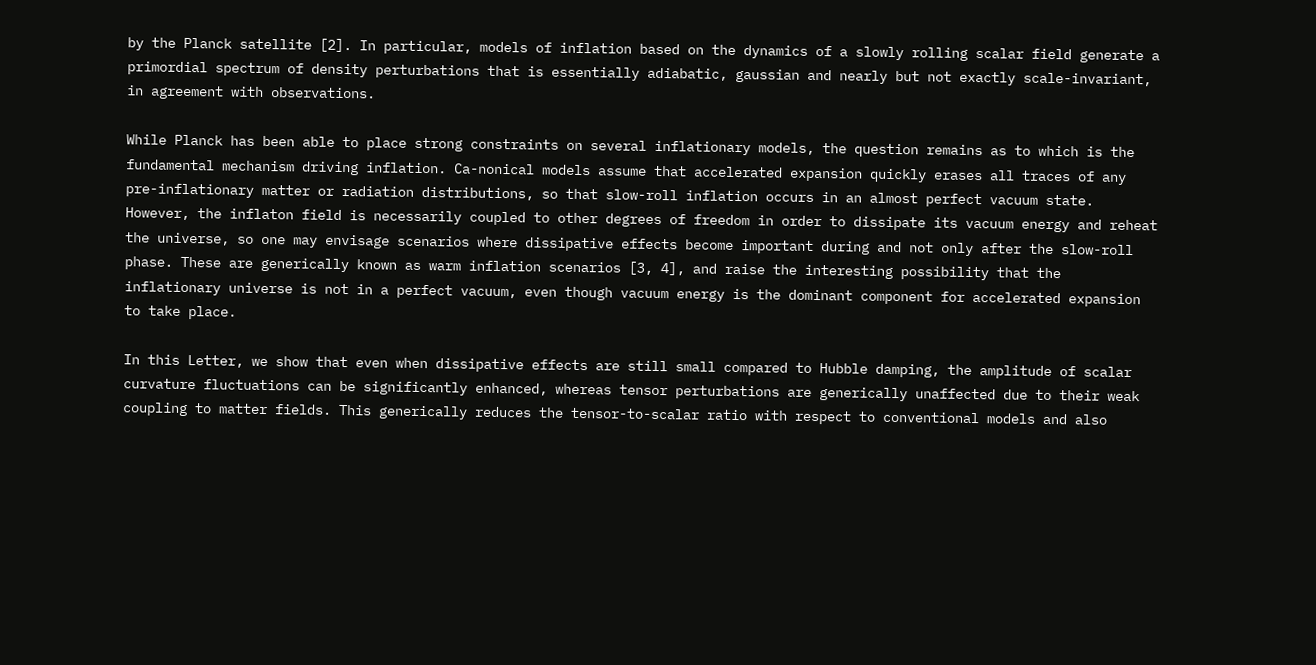by the Planck satellite [2]. In particular, models of inflation based on the dynamics of a slowly rolling scalar field generate a primordial spectrum of density perturbations that is essentially adiabatic, gaussian and nearly but not exactly scale-invariant, in agreement with observations.

While Planck has been able to place strong constraints on several inflationary models, the question remains as to which is the fundamental mechanism driving inflation. Ca-nonical models assume that accelerated expansion quickly erases all traces of any pre-inflationary matter or radiation distributions, so that slow-roll inflation occurs in an almost perfect vacuum state. However, the inflaton field is necessarily coupled to other degrees of freedom in order to dissipate its vacuum energy and reheat the universe, so one may envisage scenarios where dissipative effects become important during and not only after the slow-roll phase. These are generically known as warm inflation scenarios [3, 4], and raise the interesting possibility that the inflationary universe is not in a perfect vacuum, even though vacuum energy is the dominant component for accelerated expansion to take place.

In this Letter, we show that even when dissipative effects are still small compared to Hubble damping, the amplitude of scalar curvature fluctuations can be significantly enhanced, whereas tensor perturbations are generically unaffected due to their weak coupling to matter fields. This generically reduces the tensor-to-scalar ratio with respect to conventional models and also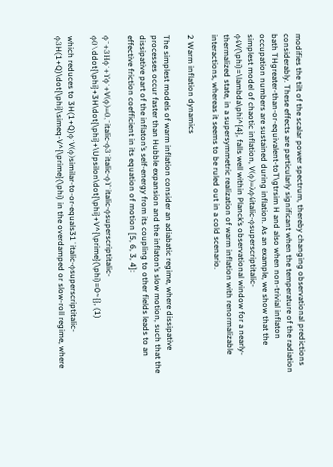modifies the tilt of the scalar power spectrum, thereby changing observational predictions considerably. These effects are particularly significant when the temperature of the radiation bath THgreater-than-or-equivalent-toT\gtrsim H and also when non-trivial inflaton occupation numbers are sustained during inflation. As an example, we show that the simplest model of chaotic inflation, V(ϕ)=λϕ4italic-ϕsuperscriptitalic-ϕ4V(\phi)=\lambda\phi^{4}, falls well within Planck’s observational window for a nearly-thermalized state, in a supersymmetric realization of warm inflation with renormalizable interactions, whereas it seems to be ruled out in a cold scenario.

2 Warm inflation dynamics

The simplest models of warm inflation consider an adiabatic regime, where dissipative processes occur faster than Hubble expansion and the inflaton’s slow motion, such that the dissipative part of the inflaton’s self-energy from its coupling to other fields leads to an effective friction coefficient in its equation of motion [5, 6, 3, 4]:

ϕ¨+3Hϕ˙+Υϕ˙+V(ϕ)=0,¨italic-ϕ3˙italic-ϕΥ˙italic-ϕsuperscriptitalic-ϕ0\ddot{\phi}+3H\dot{\phi}+\Upsilon\dot{\phi}+V^{\prime}(\phi)=0~{}, (1)

which reduces to 3H(1+Q)ϕ˙V(ϕ)similar-to-or-equals31˙italic-ϕsuperscriptitalic-ϕ3H(1+Q)\dot{\phi}\simeq-V^{\prime}(\phi) in the overdamped or slow-roll regime, where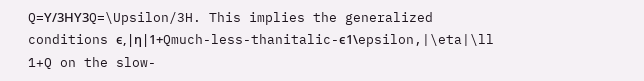Q=Υ/3HΥ3Q=\Upsilon/3H. This implies the generalized conditions ϵ,|η|1+Qmuch-less-thanitalic-ϵ1\epsilon,|\eta|\ll 1+Q on the slow-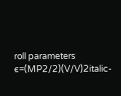roll parameters ϵ=(MP2/2)(V/V)2italic-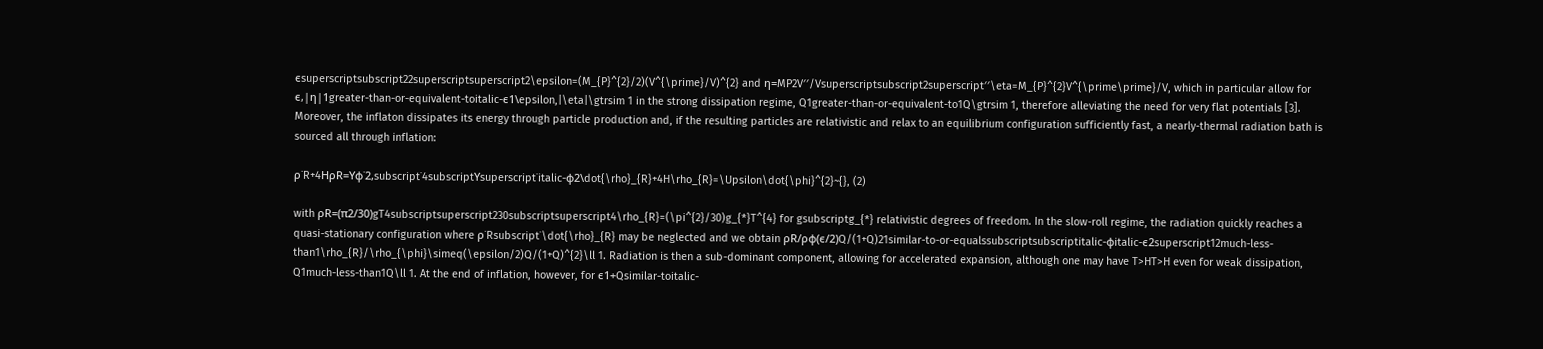ϵsuperscriptsubscript22superscriptsuperscript2\epsilon=(M_{P}^{2}/2)(V^{\prime}/V)^{2} and η=MP2V′′/Vsuperscriptsubscript2superscript′′\eta=M_{P}^{2}V^{\prime\prime}/V, which in particular allow for ϵ,|η|1greater-than-or-equivalent-toitalic-ϵ1\epsilon,|\eta|\gtrsim 1 in the strong dissipation regime, Q1greater-than-or-equivalent-to1Q\gtrsim 1, therefore alleviating the need for very flat potentials [3]. Moreover, the inflaton dissipates its energy through particle production and, if the resulting particles are relativistic and relax to an equilibrium configuration sufficiently fast, a nearly-thermal radiation bath is sourced all through inflation:

ρ˙R+4HρR=Υϕ˙2,subscript˙4subscriptΥsuperscript˙italic-ϕ2\dot{\rho}_{R}+4H\rho_{R}=\Upsilon\dot{\phi}^{2}~{}, (2)

with ρR=(π2/30)gT4subscriptsuperscript230subscriptsuperscript4\rho_{R}=(\pi^{2}/30)g_{*}T^{4} for gsubscriptg_{*} relativistic degrees of freedom. In the slow-roll regime, the radiation quickly reaches a quasi-stationary configuration where ρ˙Rsubscript˙\dot{\rho}_{R} may be neglected and we obtain ρR/ρϕ(ϵ/2)Q/(1+Q)21similar-to-or-equalssubscriptsubscriptitalic-ϕitalic-ϵ2superscript12much-less-than1\rho_{R}/\rho_{\phi}\simeq(\epsilon/2)Q/(1+Q)^{2}\ll 1. Radiation is then a sub-dominant component, allowing for accelerated expansion, although one may have T>HT>H even for weak dissipation, Q1much-less-than1Q\ll 1. At the end of inflation, however, for ϵ1+Qsimilar-toitalic-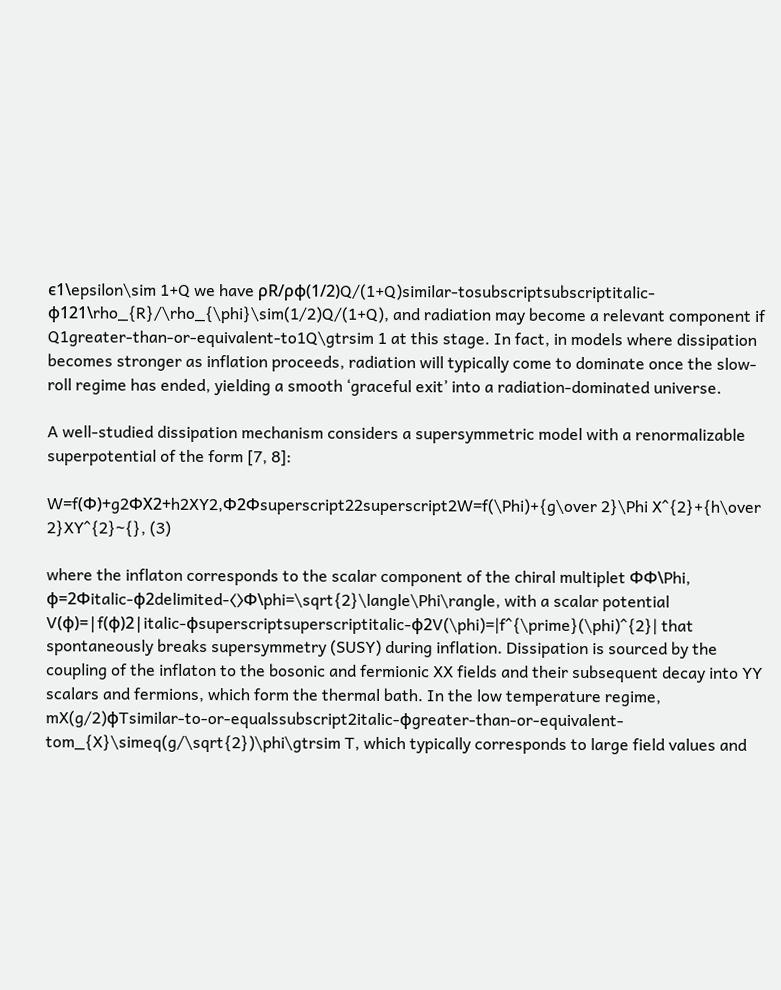ϵ1\epsilon\sim 1+Q we have ρR/ρϕ(1/2)Q/(1+Q)similar-tosubscriptsubscriptitalic-ϕ121\rho_{R}/\rho_{\phi}\sim(1/2)Q/(1+Q), and radiation may become a relevant component if Q1greater-than-or-equivalent-to1Q\gtrsim 1 at this stage. In fact, in models where dissipation becomes stronger as inflation proceeds, radiation will typically come to dominate once the slow-roll regime has ended, yielding a smooth ‘graceful exit’ into a radiation-dominated universe.

A well-studied dissipation mechanism considers a supersymmetric model with a renormalizable superpotential of the form [7, 8]:

W=f(Φ)+g2ΦX2+h2XY2,Φ2Φsuperscript22superscript2W=f(\Phi)+{g\over 2}\Phi X^{2}+{h\over 2}XY^{2}~{}, (3)

where the inflaton corresponds to the scalar component of the chiral multiplet ΦΦ\Phi, ϕ=2Φitalic-ϕ2delimited-⟨⟩Φ\phi=\sqrt{2}\langle\Phi\rangle, with a scalar potential V(ϕ)=|f(ϕ)2|italic-ϕsuperscriptsuperscriptitalic-ϕ2V(\phi)=|f^{\prime}(\phi)^{2}| that spontaneously breaks supersymmetry (SUSY) during inflation. Dissipation is sourced by the coupling of the inflaton to the bosonic and fermionic XX fields and their subsequent decay into YY scalars and fermions, which form the thermal bath. In the low temperature regime, mX(g/2)ϕTsimilar-to-or-equalssubscript2italic-ϕgreater-than-or-equivalent-tom_{X}\simeq(g/\sqrt{2})\phi\gtrsim T, which typically corresponds to large field values and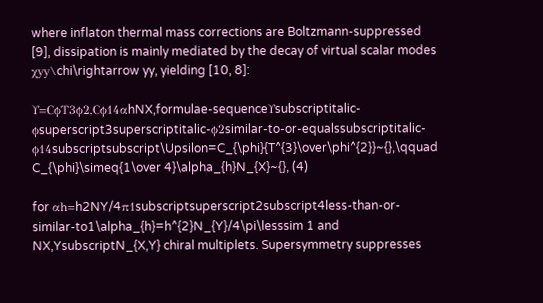where inflaton thermal mass corrections are Boltzmann-suppressed [9], dissipation is mainly mediated by the decay of virtual scalar modes χyy\chi\rightarrow yy, yielding [10, 8]:

Υ=CϕT3ϕ2,Cϕ14αhNX,formulae-sequenceΥsubscriptitalic-ϕsuperscript3superscriptitalic-ϕ2similar-to-or-equalssubscriptitalic-ϕ14subscriptsubscript\Upsilon=C_{\phi}{T^{3}\over\phi^{2}}~{},\qquad C_{\phi}\simeq{1\over 4}\alpha_{h}N_{X}~{}, (4)

for αh=h2NY/4π1subscriptsuperscript2subscript4less-than-or-similar-to1\alpha_{h}=h^{2}N_{Y}/4\pi\lesssim 1 and NX,YsubscriptN_{X,Y} chiral multiplets. Supersymmetry suppresses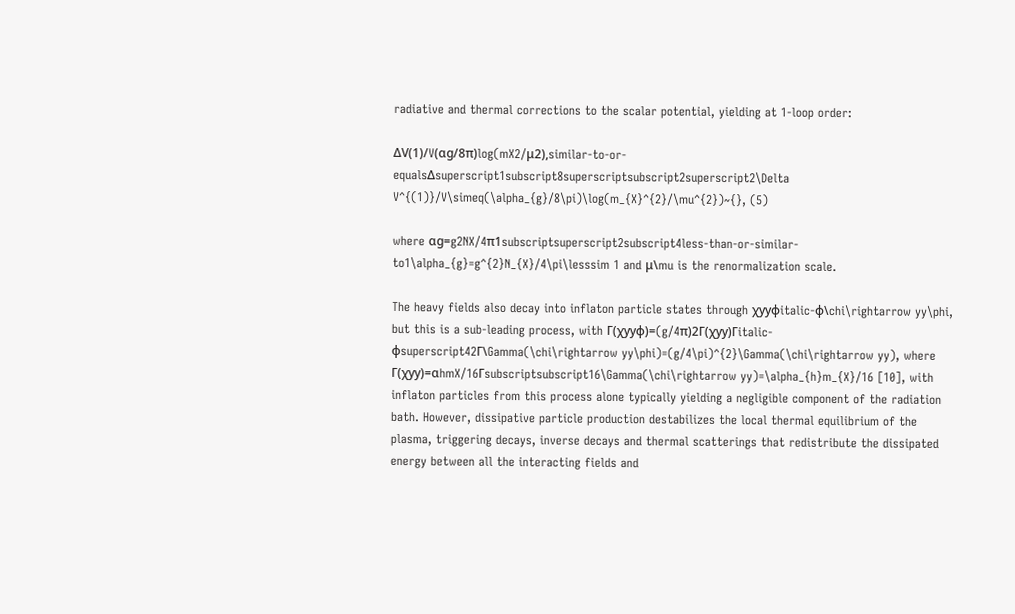radiative and thermal corrections to the scalar potential, yielding at 1-loop order:

ΔV(1)/V(αg/8π)log(mX2/μ2),similar-to-or-equalsΔsuperscript1subscript8superscriptsubscript2superscript2\Delta V^{(1)}/V\simeq(\alpha_{g}/8\pi)\log(m_{X}^{2}/\mu^{2})~{}, (5)

where αg=g2NX/4π1subscriptsuperscript2subscript4less-than-or-similar-to1\alpha_{g}=g^{2}N_{X}/4\pi\lesssim 1 and μ\mu is the renormalization scale.

The heavy fields also decay into inflaton particle states through χyyϕitalic-ϕ\chi\rightarrow yy\phi, but this is a sub-leading process, with Γ(χyyϕ)=(g/4π)2Γ(χyy)Γitalic-ϕsuperscript42Γ\Gamma(\chi\rightarrow yy\phi)=(g/4\pi)^{2}\Gamma(\chi\rightarrow yy), where Γ(χyy)=αhmX/16Γsubscriptsubscript16\Gamma(\chi\rightarrow yy)=\alpha_{h}m_{X}/16 [10], with inflaton particles from this process alone typically yielding a negligible component of the radiation bath. However, dissipative particle production destabilizes the local thermal equilibrium of the plasma, triggering decays, inverse decays and thermal scatterings that redistribute the dissipated energy between all the interacting fields and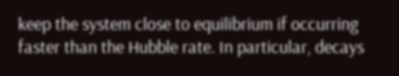keep the system close to equilibrium if occurring faster than the Hubble rate. In particular, decays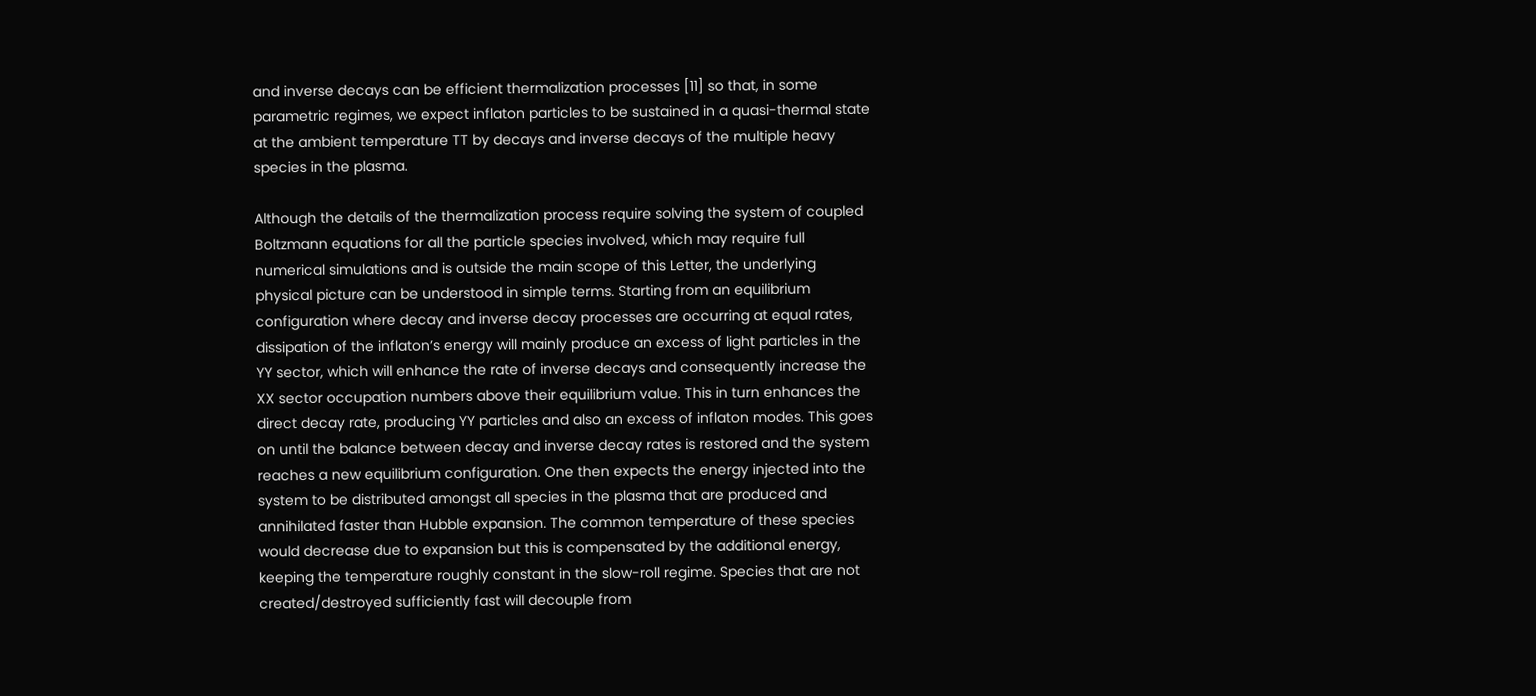and inverse decays can be efficient thermalization processes [11] so that, in some parametric regimes, we expect inflaton particles to be sustained in a quasi-thermal state at the ambient temperature TT by decays and inverse decays of the multiple heavy species in the plasma.

Although the details of the thermalization process require solving the system of coupled Boltzmann equations for all the particle species involved, which may require full numerical simulations and is outside the main scope of this Letter, the underlying physical picture can be understood in simple terms. Starting from an equilibrium configuration where decay and inverse decay processes are occurring at equal rates, dissipation of the inflaton’s energy will mainly produce an excess of light particles in the YY sector, which will enhance the rate of inverse decays and consequently increase the XX sector occupation numbers above their equilibrium value. This in turn enhances the direct decay rate, producing YY particles and also an excess of inflaton modes. This goes on until the balance between decay and inverse decay rates is restored and the system reaches a new equilibrium configuration. One then expects the energy injected into the system to be distributed amongst all species in the plasma that are produced and annihilated faster than Hubble expansion. The common temperature of these species would decrease due to expansion but this is compensated by the additional energy, keeping the temperature roughly constant in the slow-roll regime. Species that are not created/destroyed sufficiently fast will decouple from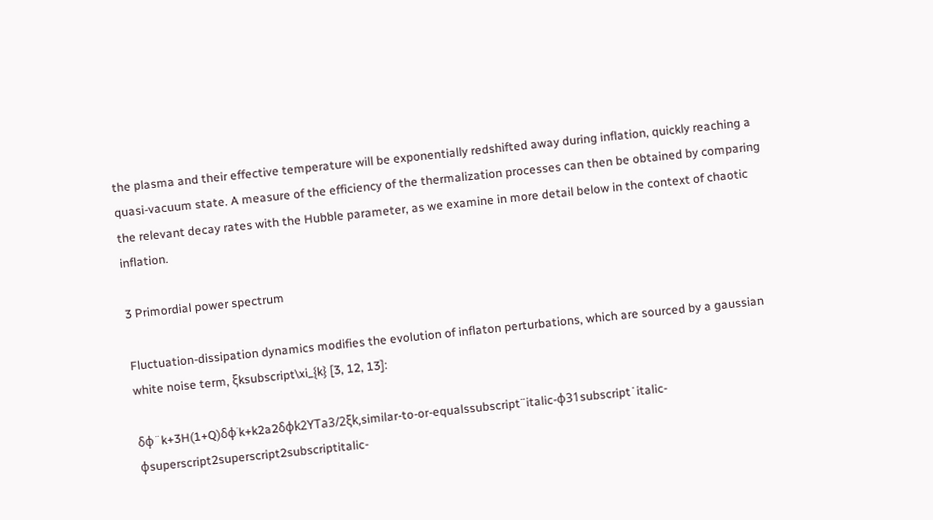the plasma and their effective temperature will be exponentially redshifted away during inflation, quickly reaching a quasi-vacuum state. A measure of the efficiency of the thermalization processes can then be obtained by comparing the relevant decay rates with the Hubble parameter, as we examine in more detail below in the context of chaotic inflation.

3 Primordial power spectrum

Fluctuation-dissipation dynamics modifies the evolution of inflaton perturbations, which are sourced by a gaussian white noise term, ξksubscript\xi_{k} [3, 12, 13]:

δϕ¨k+3H(1+Q)δϕ˙k+k2a2δϕk2ΥTa3/2ξk,similar-to-or-equalssubscript¨italic-ϕ31subscript˙italic-ϕsuperscript2superscript2subscriptitalic-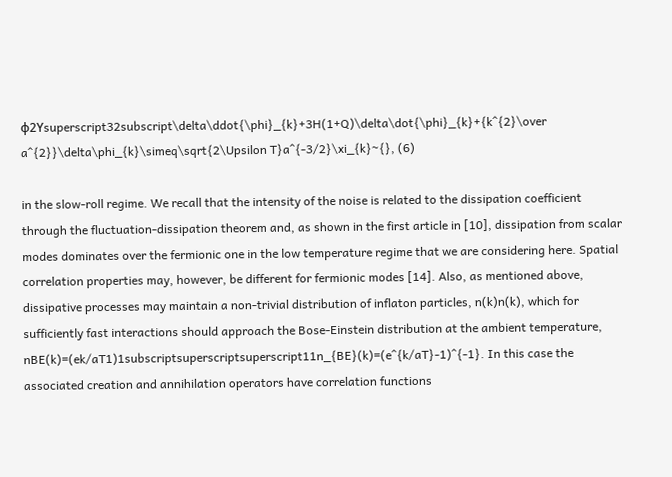ϕ2Υsuperscript32subscript\delta\ddot{\phi}_{k}+3H(1+Q)\delta\dot{\phi}_{k}+{k^{2}\over a^{2}}\delta\phi_{k}\simeq\sqrt{2\Upsilon T}a^{-3/2}\xi_{k}~{}, (6)

in the slow-roll regime. We recall that the intensity of the noise is related to the dissipation coefficient through the fluctuation-dissipation theorem and, as shown in the first article in [10], dissipation from scalar modes dominates over the fermionic one in the low temperature regime that we are considering here. Spatial correlation properties may, however, be different for fermionic modes [14]. Also, as mentioned above, dissipative processes may maintain a non-trivial distribution of inflaton particles, n(k)n(k), which for sufficiently fast interactions should approach the Bose-Einstein distribution at the ambient temperature, nBE(k)=(ek/aT1)1subscriptsuperscriptsuperscript11n_{BE}(k)=(e^{k/aT}-1)^{-1}. In this case the associated creation and annihilation operators have correlation functions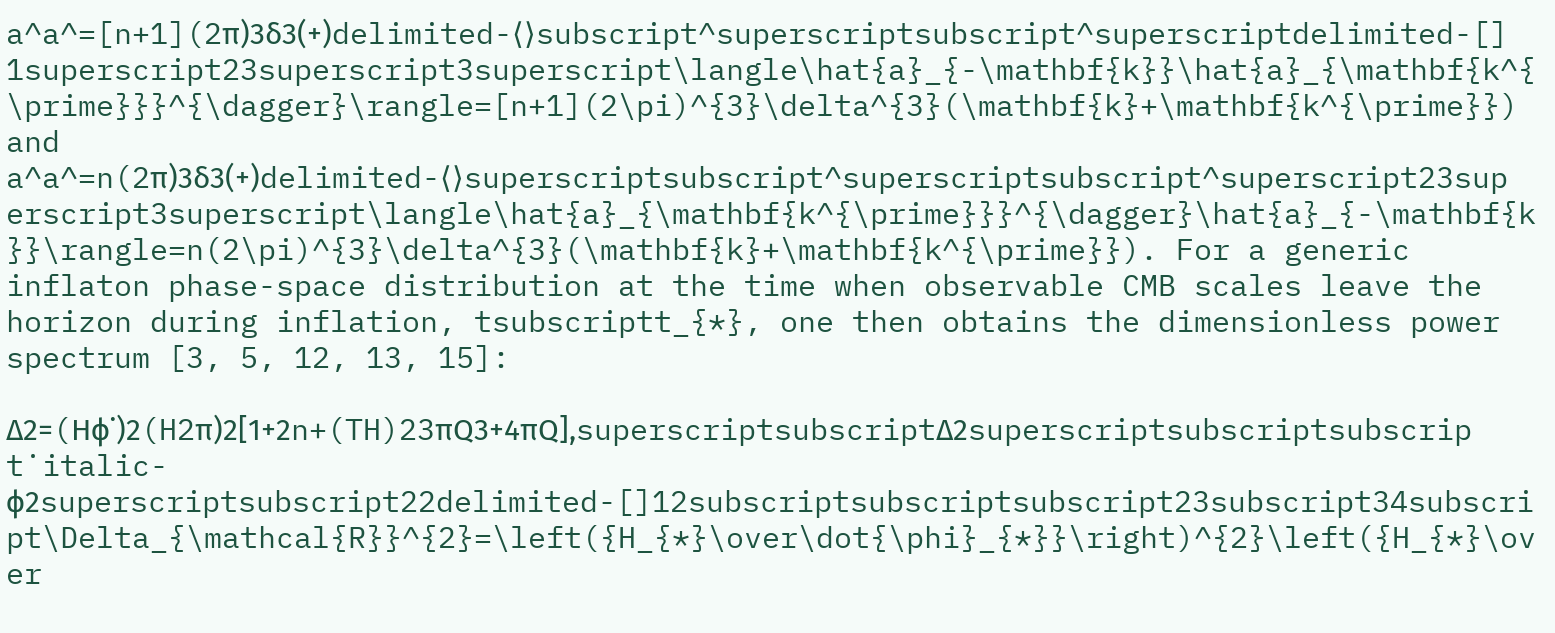a^a^=[n+1](2π)3δ3(+)delimited-⟨⟩subscript^superscriptsubscript^superscriptdelimited-[]1superscript23superscript3superscript\langle\hat{a}_{-\mathbf{k}}\hat{a}_{\mathbf{k^{\prime}}}^{\dagger}\rangle=[n+1](2\pi)^{3}\delta^{3}(\mathbf{k}+\mathbf{k^{\prime}}) and a^a^=n(2π)3δ3(+)delimited-⟨⟩superscriptsubscript^superscriptsubscript^superscript23superscript3superscript\langle\hat{a}_{\mathbf{k^{\prime}}}^{\dagger}\hat{a}_{-\mathbf{k}}\rangle=n(2\pi)^{3}\delta^{3}(\mathbf{k}+\mathbf{k^{\prime}}). For a generic inflaton phase-space distribution at the time when observable CMB scales leave the horizon during inflation, tsubscriptt_{*}, one then obtains the dimensionless power spectrum [3, 5, 12, 13, 15]:

Δ2=(Hϕ˙)2(H2π)2[1+2n+(TH)23πQ3+4πQ],superscriptsubscriptΔ2superscriptsubscriptsubscript˙italic-ϕ2superscriptsubscript22delimited-[]12subscriptsubscriptsubscript23subscript34subscript\Delta_{\mathcal{R}}^{2}=\left({H_{*}\over\dot{\phi}_{*}}\right)^{2}\left({H_{*}\over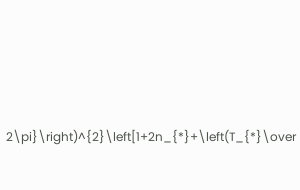2\pi}\right)^{2}\left[1+2n_{*}+\left(T_{*}\over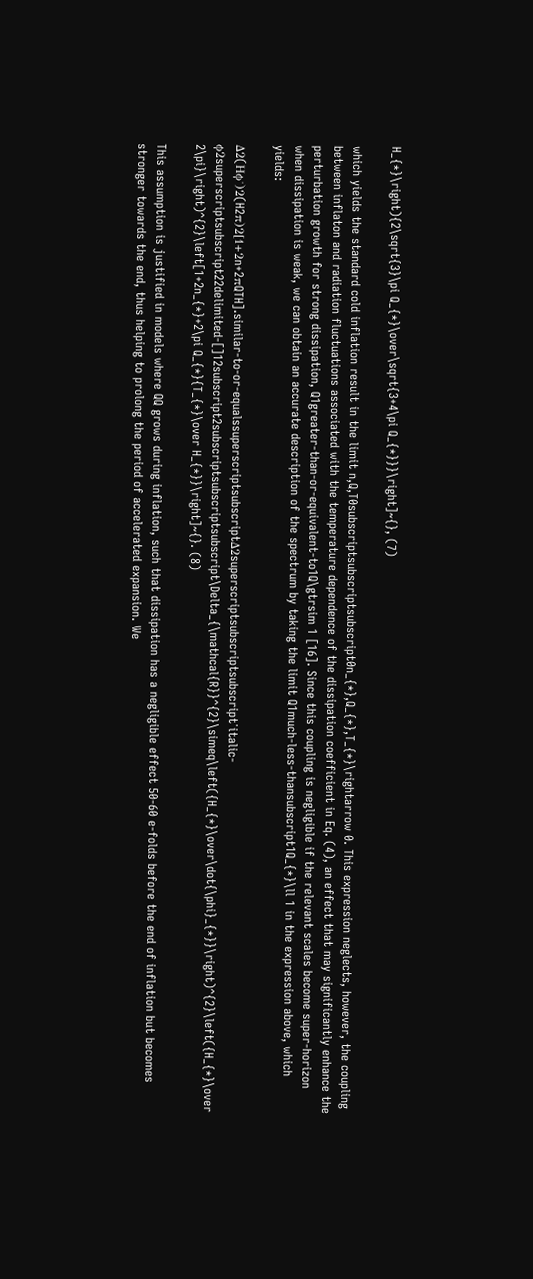H_{*}\right){2\sqrt{3}\pi Q_{*}\over\sqrt{3+4\pi Q_{*}}}\right]~{}, (7)

which yields the standard cold inflation result in the limit n,Q,T0subscriptsubscriptsubscript0n_{*},Q_{*},T_{*}\rightarrow 0. This expression neglects, however, the coupling between inflaton and radiation fluctuations associated with the temperature dependence of the dissipation coefficient in Eq. (4), an effect that may significantly enhance the perturbation growth for strong dissipation, Q1greater-than-or-equivalent-to1Q\gtrsim 1 [16]. Since this coupling is negligible if the relevant scales become super-horizon when dissipation is weak, we can obtain an accurate description of the spectrum by taking the limit Q1much-less-thansubscript1Q_{*}\ll 1 in the expression above, which yields:

Δ2(Hϕ˙)2(H2π)2[1+2n+2πQTH].similar-to-or-equalssuperscriptsubscriptΔ2superscriptsubscriptsubscript˙italic-ϕ2superscriptsubscript22delimited-[]12subscript2subscriptsubscriptsubscript\Delta_{\mathcal{R}}^{2}\simeq\left({H_{*}\over\dot{\phi}_{*}}\right)^{2}\left({H_{*}\over 2\pi}\right)^{2}\left[1+2n_{*}+2\pi Q_{*}{T_{*}\over H_{*}}\right]~{}. (8)

This assumption is justified in models where QQ grows during inflation, such that dissipation has a negligible effect 50-60 e-folds before the end of inflation but becomes stronger towards the end, thus helping to prolong the period of accelerated expansion. We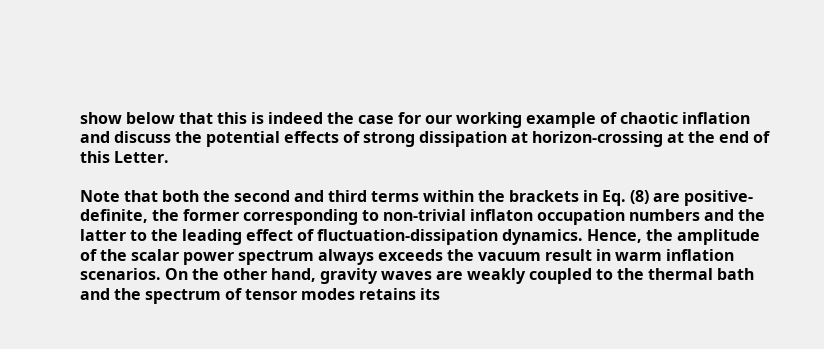show below that this is indeed the case for our working example of chaotic inflation and discuss the potential effects of strong dissipation at horizon-crossing at the end of this Letter.

Note that both the second and third terms within the brackets in Eq. (8) are positive-definite, the former corresponding to non-trivial inflaton occupation numbers and the latter to the leading effect of fluctuation-dissipation dynamics. Hence, the amplitude of the scalar power spectrum always exceeds the vacuum result in warm inflation scenarios. On the other hand, gravity waves are weakly coupled to the thermal bath and the spectrum of tensor modes retains its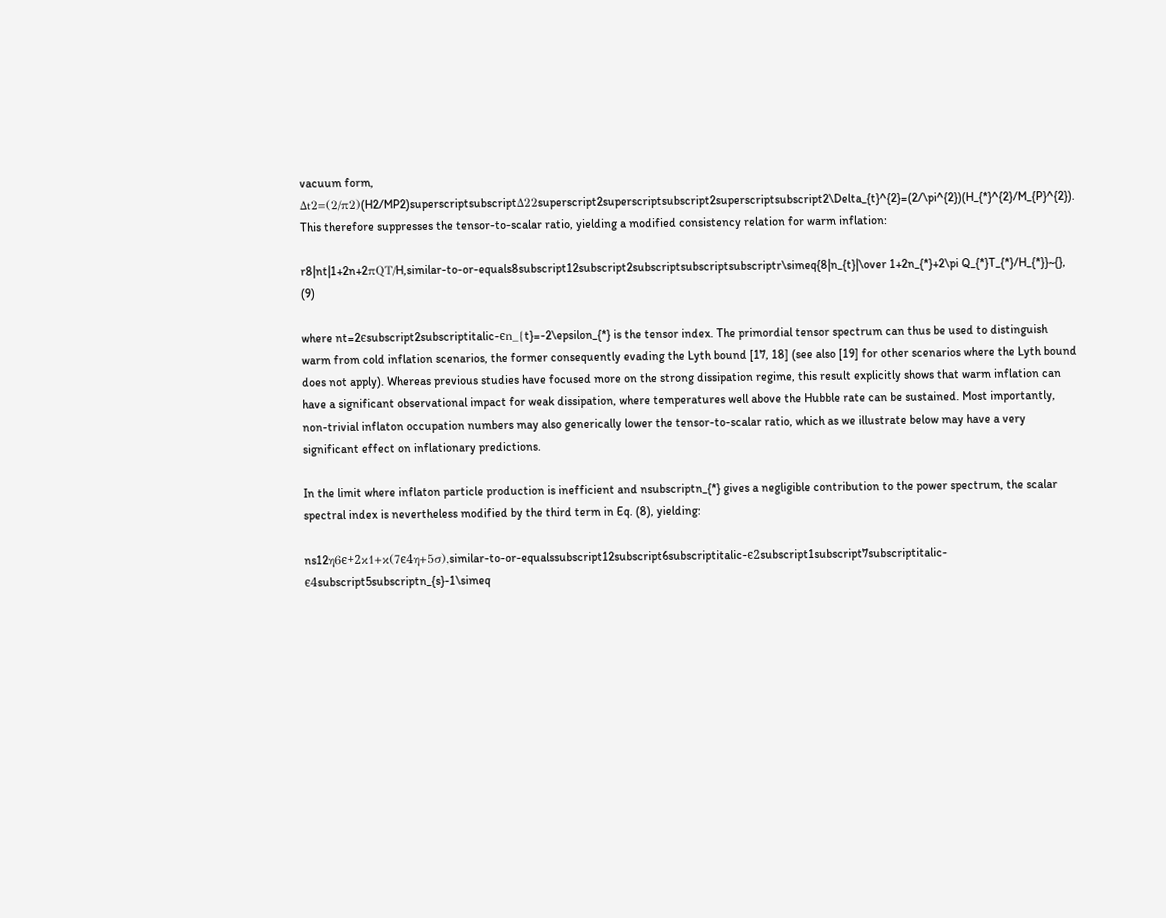vacuum form, Δt2=(2/π2)(H2/MP2)superscriptsubscriptΔ22superscript2superscriptsubscript2superscriptsubscript2\Delta_{t}^{2}=(2/\pi^{2})(H_{*}^{2}/M_{P}^{2}). This therefore suppresses the tensor-to-scalar ratio, yielding a modified consistency relation for warm inflation:

r8|nt|1+2n+2πQT/H,similar-to-or-equals8subscript12subscript2subscriptsubscriptsubscriptr\simeq{8|n_{t}|\over 1+2n_{*}+2\pi Q_{*}T_{*}/H_{*}}~{}, (9)

where nt=2ϵsubscript2subscriptitalic-ϵn_{t}=-2\epsilon_{*} is the tensor index. The primordial tensor spectrum can thus be used to distinguish warm from cold inflation scenarios, the former consequently evading the Lyth bound [17, 18] (see also [19] for other scenarios where the Lyth bound does not apply). Whereas previous studies have focused more on the strong dissipation regime, this result explicitly shows that warm inflation can have a significant observational impact for weak dissipation, where temperatures well above the Hubble rate can be sustained. Most importantly, non-trivial inflaton occupation numbers may also generically lower the tensor-to-scalar ratio, which as we illustrate below may have a very significant effect on inflationary predictions.

In the limit where inflaton particle production is inefficient and nsubscriptn_{*} gives a negligible contribution to the power spectrum, the scalar spectral index is nevertheless modified by the third term in Eq. (8), yielding:

ns12η6ϵ+2κ1+κ(7ϵ4η+5σ),similar-to-or-equalssubscript12subscript6subscriptitalic-ϵ2subscript1subscript7subscriptitalic-ϵ4subscript5subscriptn_{s}-1\simeq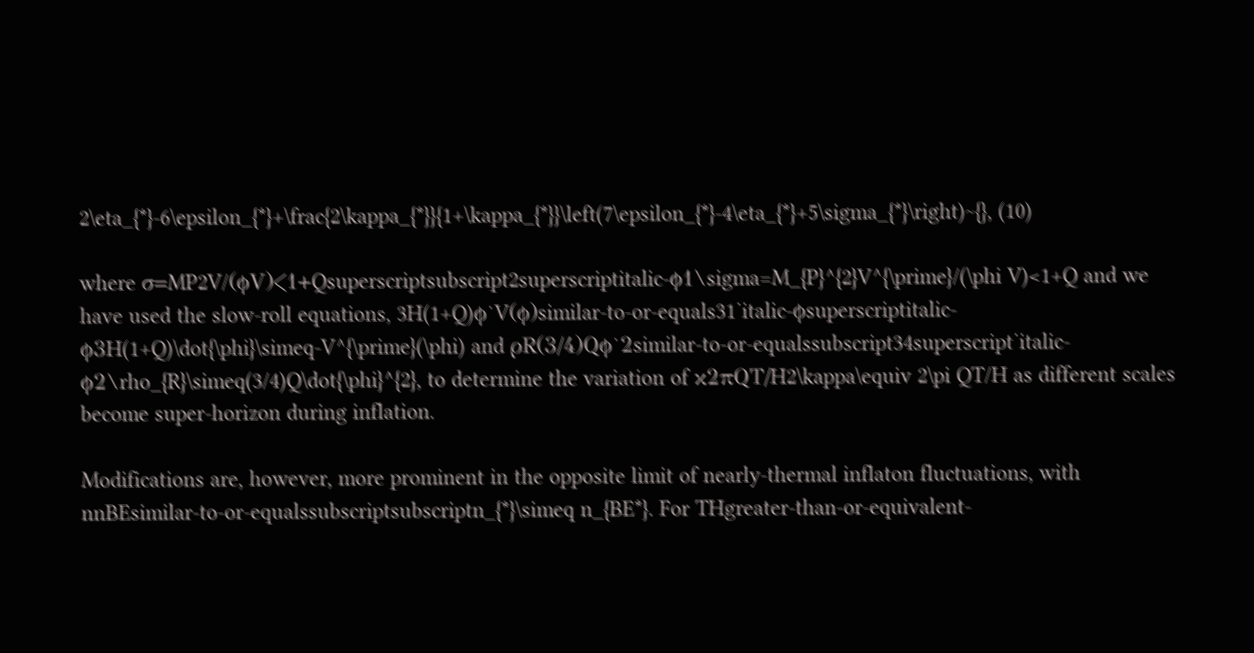2\eta_{*}-6\epsilon_{*}+\frac{2\kappa_{*}}{1+\kappa_{*}}\left(7\epsilon_{*}-4\eta_{*}+5\sigma_{*}\right)~{}, (10)

where σ=MP2V/(ϕV)<1+Qsuperscriptsubscript2superscriptitalic-ϕ1\sigma=M_{P}^{2}V^{\prime}/(\phi V)<1+Q and we have used the slow-roll equations, 3H(1+Q)ϕ˙V(ϕ)similar-to-or-equals31˙italic-ϕsuperscriptitalic-ϕ3H(1+Q)\dot{\phi}\simeq-V^{\prime}(\phi) and ρR(3/4)Qϕ˙2similar-to-or-equalssubscript34superscript˙italic-ϕ2\rho_{R}\simeq(3/4)Q\dot{\phi}^{2}, to determine the variation of κ2πQT/H2\kappa\equiv 2\pi QT/H as different scales become super-horizon during inflation.

Modifications are, however, more prominent in the opposite limit of nearly-thermal inflaton fluctuations, with nnBEsimilar-to-or-equalssubscriptsubscriptn_{*}\simeq n_{BE*}. For THgreater-than-or-equivalent-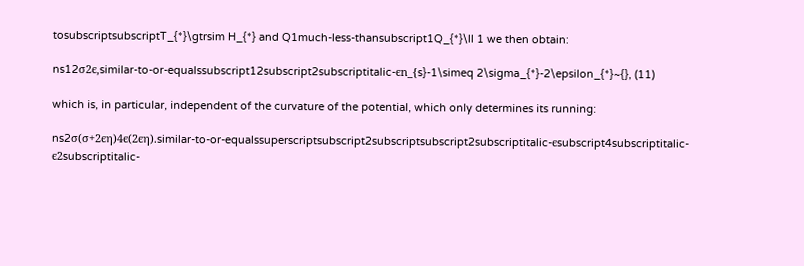tosubscriptsubscriptT_{*}\gtrsim H_{*} and Q1much-less-thansubscript1Q_{*}\ll 1 we then obtain:

ns12σ2ϵ,similar-to-or-equalssubscript12subscript2subscriptitalic-ϵn_{s}-1\simeq 2\sigma_{*}-2\epsilon_{*}~{}, (11)

which is, in particular, independent of the curvature of the potential, which only determines its running:

ns2σ(σ+2ϵη)4ϵ(2ϵη).similar-to-or-equalssuperscriptsubscript2subscriptsubscript2subscriptitalic-ϵsubscript4subscriptitalic-ϵ2subscriptitalic-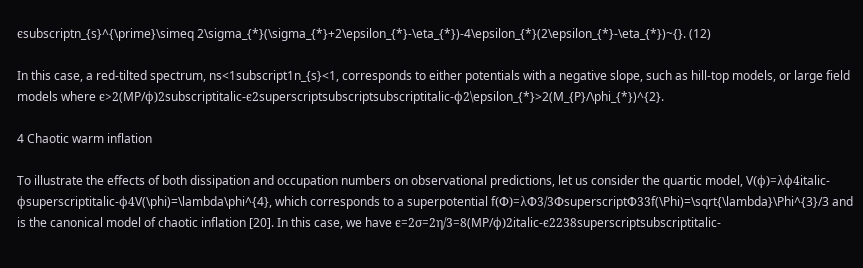ϵsubscriptn_{s}^{\prime}\simeq 2\sigma_{*}(\sigma_{*}+2\epsilon_{*}-\eta_{*})-4\epsilon_{*}(2\epsilon_{*}-\eta_{*})~{}. (12)

In this case, a red-tilted spectrum, ns<1subscript1n_{s}<1, corresponds to either potentials with a negative slope, such as hill-top models, or large field models where ϵ>2(MP/ϕ)2subscriptitalic-ϵ2superscriptsubscriptsubscriptitalic-ϕ2\epsilon_{*}>2(M_{P}/\phi_{*})^{2}.

4 Chaotic warm inflation

To illustrate the effects of both dissipation and occupation numbers on observational predictions, let us consider the quartic model, V(ϕ)=λϕ4italic-ϕsuperscriptitalic-ϕ4V(\phi)=\lambda\phi^{4}, which corresponds to a superpotential f(Φ)=λΦ3/3ΦsuperscriptΦ33f(\Phi)=\sqrt{\lambda}\Phi^{3}/3 and is the canonical model of chaotic inflation [20]. In this case, we have ϵ=2σ=2η/3=8(MP/ϕ)2italic-ϵ2238superscriptsubscriptitalic-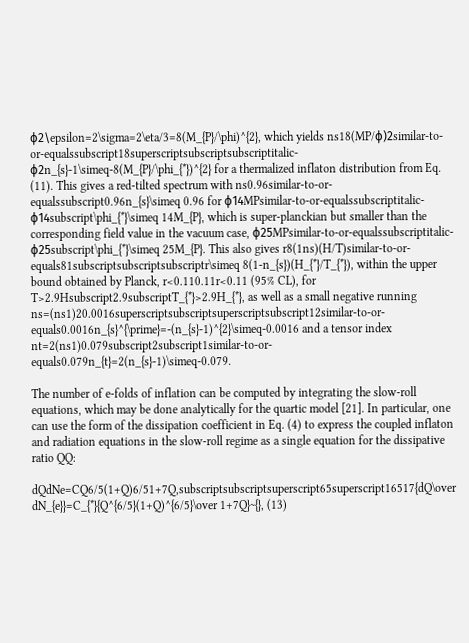ϕ2\epsilon=2\sigma=2\eta/3=8(M_{P}/\phi)^{2}, which yields ns18(MP/ϕ)2similar-to-or-equalssubscript18superscriptsubscriptsubscriptitalic-ϕ2n_{s}-1\simeq-8(M_{P}/\phi_{*})^{2} for a thermalized inflaton distribution from Eq. (11). This gives a red-tilted spectrum with ns0.96similar-to-or-equalssubscript0.96n_{s}\simeq 0.96 for ϕ14MPsimilar-to-or-equalssubscriptitalic-ϕ14subscript\phi_{*}\simeq 14M_{P}, which is super-planckian but smaller than the corresponding field value in the vacuum case, ϕ25MPsimilar-to-or-equalssubscriptitalic-ϕ25subscript\phi_{*}\simeq 25M_{P}. This also gives r8(1ns)(H/T)similar-to-or-equals81subscriptsubscriptsubscriptr\simeq 8(1-n_{s})(H_{*}/T_{*}), within the upper bound obtained by Planck, r<0.110.11r<0.11 (95% CL), for T>2.9Hsubscript2.9subscriptT_{*}>2.9H_{*}, as well as a small negative running ns=(ns1)20.0016superscriptsubscriptsuperscriptsubscript12similar-to-or-equals0.0016n_{s}^{\prime}=-(n_{s}-1)^{2}\simeq-0.0016 and a tensor index nt=2(ns1)0.079subscript2subscript1similar-to-or-equals0.079n_{t}=2(n_{s}-1)\simeq-0.079.

The number of e-folds of inflation can be computed by integrating the slow-roll equations, which may be done analytically for the quartic model [21]. In particular, one can use the form of the dissipation coefficient in Eq. (4) to express the coupled inflaton and radiation equations in the slow-roll regime as a single equation for the dissipative ratio QQ:

dQdNe=CQ6/5(1+Q)6/51+7Q,subscriptsubscriptsuperscript65superscript16517{dQ\over dN_{e}}=C_{*}{Q^{6/5}(1+Q)^{6/5}\over 1+7Q}~{}, (13)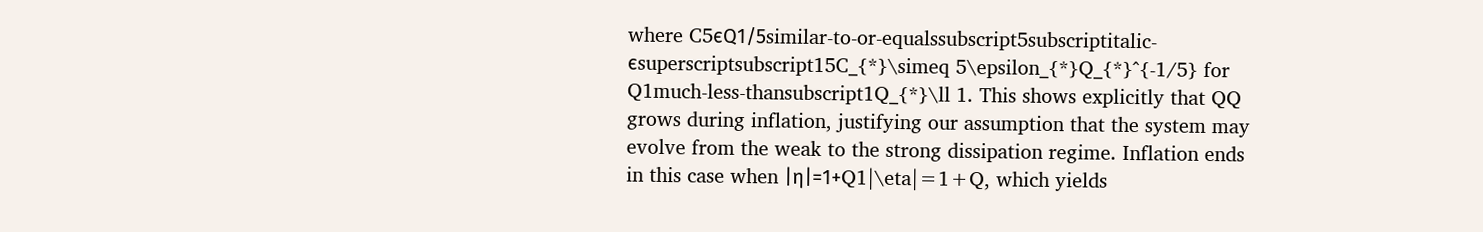where C5ϵQ1/5similar-to-or-equalssubscript5subscriptitalic-ϵsuperscriptsubscript15C_{*}\simeq 5\epsilon_{*}Q_{*}^{-1/5} for Q1much-less-thansubscript1Q_{*}\ll 1. This shows explicitly that QQ grows during inflation, justifying our assumption that the system may evolve from the weak to the strong dissipation regime. Inflation ends in this case when |η|=1+Q1|\eta|=1+Q, which yields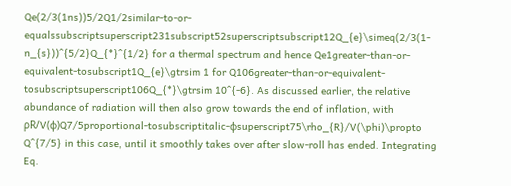Qe(2/3(1ns))5/2Q1/2similar-to-or-equalssubscriptsuperscript231subscript52superscriptsubscript12Q_{e}\simeq(2/3(1-n_{s}))^{5/2}Q_{*}^{1/2} for a thermal spectrum and hence Qe1greater-than-or-equivalent-tosubscript1Q_{e}\gtrsim 1 for Q106greater-than-or-equivalent-tosubscriptsuperscript106Q_{*}\gtrsim 10^{-6}. As discussed earlier, the relative abundance of radiation will then also grow towards the end of inflation, with ρR/V(ϕ)Q7/5proportional-tosubscriptitalic-ϕsuperscript75\rho_{R}/V(\phi)\propto Q^{7/5} in this case, until it smoothly takes over after slow-roll has ended. Integrating Eq.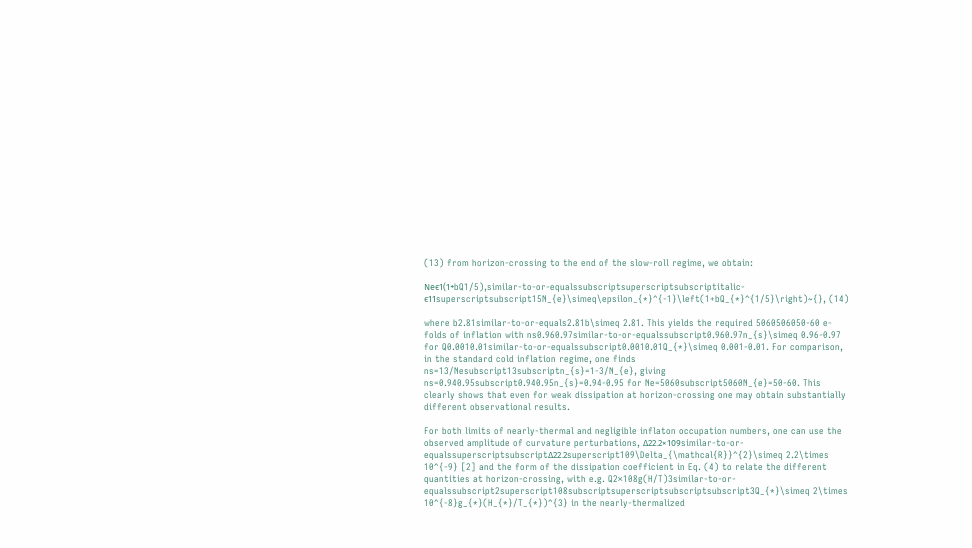(13) from horizon-crossing to the end of the slow-roll regime, we obtain:

Neϵ1(1+bQ1/5),similar-to-or-equalssubscriptsuperscriptsubscriptitalic-ϵ11superscriptsubscript15N_{e}\simeq\epsilon_{*}^{-1}\left(1+bQ_{*}^{1/5}\right)~{}, (14)

where b2.81similar-to-or-equals2.81b\simeq 2.81. This yields the required 5060506050-60 e-folds of inflation with ns0.960.97similar-to-or-equalssubscript0.960.97n_{s}\simeq 0.96-0.97 for Q0.0010.01similar-to-or-equalssubscript0.0010.01Q_{*}\simeq 0.001-0.01. For comparison, in the standard cold inflation regime, one finds ns=13/Nesubscript13subscriptn_{s}=1-3/N_{e}, giving ns=0.940.95subscript0.940.95n_{s}=0.94-0.95 for Ne=5060subscript5060N_{e}=50-60. This clearly shows that even for weak dissipation at horizon-crossing one may obtain substantially different observational results.

For both limits of nearly-thermal and negligible inflaton occupation numbers, one can use the observed amplitude of curvature perturbations, Δ22.2×109similar-to-or-equalssuperscriptsubscriptΔ22.2superscript109\Delta_{\mathcal{R}}^{2}\simeq 2.2\times 10^{-9} [2] and the form of the dissipation coefficient in Eq. (4) to relate the different quantities at horizon-crossing, with e.g. Q2×108g(H/T)3similar-to-or-equalssubscript2superscript108subscriptsuperscriptsubscriptsubscript3Q_{*}\simeq 2\times 10^{-8}g_{*}(H_{*}/T_{*})^{3} in the nearly-thermalized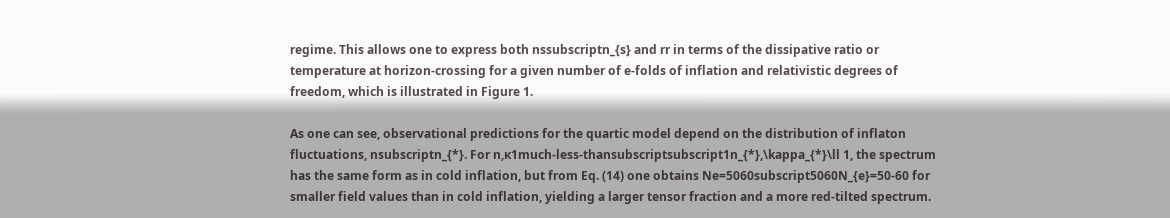regime. This allows one to express both nssubscriptn_{s} and rr in terms of the dissipative ratio or temperature at horizon-crossing for a given number of e-folds of inflation and relativistic degrees of freedom, which is illustrated in Figure 1.

As one can see, observational predictions for the quartic model depend on the distribution of inflaton fluctuations, nsubscriptn_{*}. For n,κ1much-less-thansubscriptsubscript1n_{*},\kappa_{*}\ll 1, the spectrum has the same form as in cold inflation, but from Eq. (14) one obtains Ne=5060subscript5060N_{e}=50-60 for smaller field values than in cold inflation, yielding a larger tensor fraction and a more red-tilted spectrum.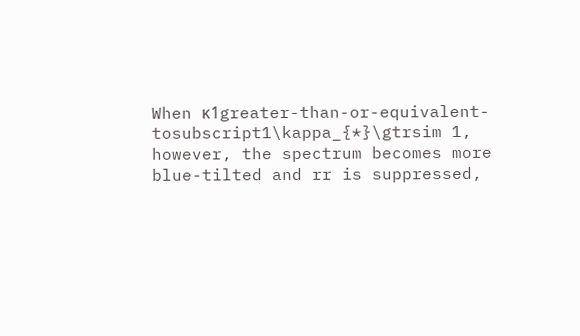When κ1greater-than-or-equivalent-tosubscript1\kappa_{*}\gtrsim 1, however, the spectrum becomes more blue-tilted and rr is suppressed,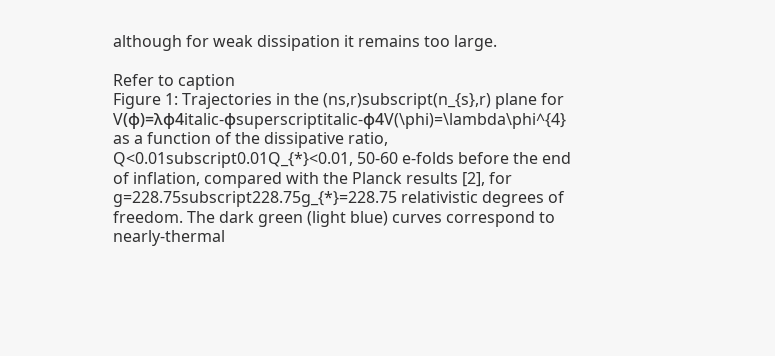although for weak dissipation it remains too large.

Refer to caption
Figure 1: Trajectories in the (ns,r)subscript(n_{s},r) plane for V(ϕ)=λϕ4italic-ϕsuperscriptitalic-ϕ4V(\phi)=\lambda\phi^{4} as a function of the dissipative ratio, Q<0.01subscript0.01Q_{*}<0.01, 50-60 e-folds before the end of inflation, compared with the Planck results [2], for g=228.75subscript228.75g_{*}=228.75 relativistic degrees of freedom. The dark green (light blue) curves correspond to nearly-thermal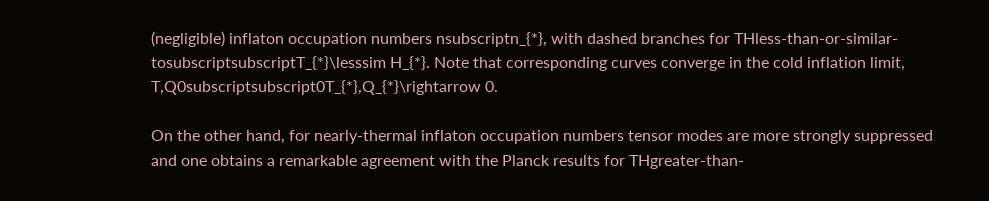(negligible) inflaton occupation numbers nsubscriptn_{*}, with dashed branches for THless-than-or-similar-tosubscriptsubscriptT_{*}\lesssim H_{*}. Note that corresponding curves converge in the cold inflation limit, T,Q0subscriptsubscript0T_{*},Q_{*}\rightarrow 0.

On the other hand, for nearly-thermal inflaton occupation numbers tensor modes are more strongly suppressed and one obtains a remarkable agreement with the Planck results for THgreater-than-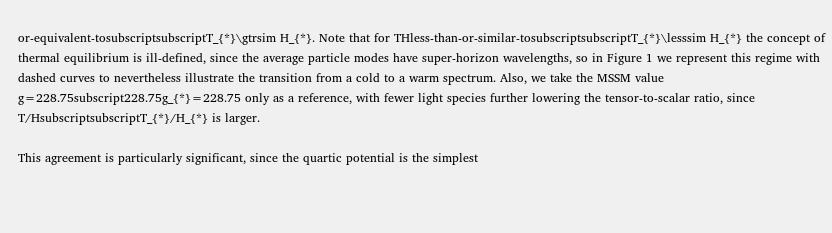or-equivalent-tosubscriptsubscriptT_{*}\gtrsim H_{*}. Note that for THless-than-or-similar-tosubscriptsubscriptT_{*}\lesssim H_{*} the concept of thermal equilibrium is ill-defined, since the average particle modes have super-horizon wavelengths, so in Figure 1 we represent this regime with dashed curves to nevertheless illustrate the transition from a cold to a warm spectrum. Also, we take the MSSM value g=228.75subscript228.75g_{*}=228.75 only as a reference, with fewer light species further lowering the tensor-to-scalar ratio, since T/HsubscriptsubscriptT_{*}/H_{*} is larger.

This agreement is particularly significant, since the quartic potential is the simplest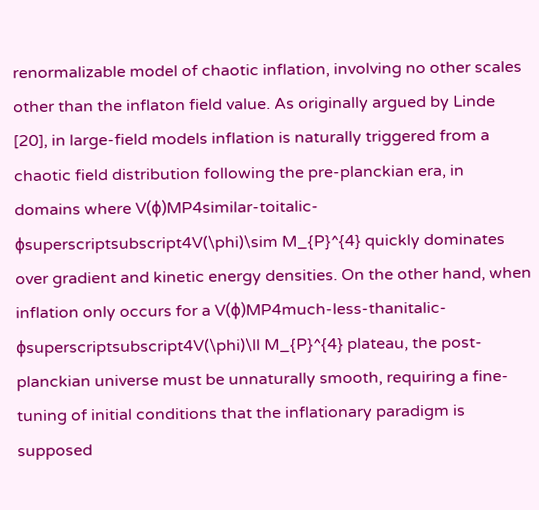renormalizable model of chaotic inflation, involving no other scales other than the inflaton field value. As originally argued by Linde [20], in large-field models inflation is naturally triggered from a chaotic field distribution following the pre-planckian era, in domains where V(ϕ)MP4similar-toitalic-ϕsuperscriptsubscript4V(\phi)\sim M_{P}^{4} quickly dominates over gradient and kinetic energy densities. On the other hand, when inflation only occurs for a V(ϕ)MP4much-less-thanitalic-ϕsuperscriptsubscript4V(\phi)\ll M_{P}^{4} plateau, the post-planckian universe must be unnaturally smooth, requiring a fine-tuning of initial conditions that the inflationary paradigm is supposed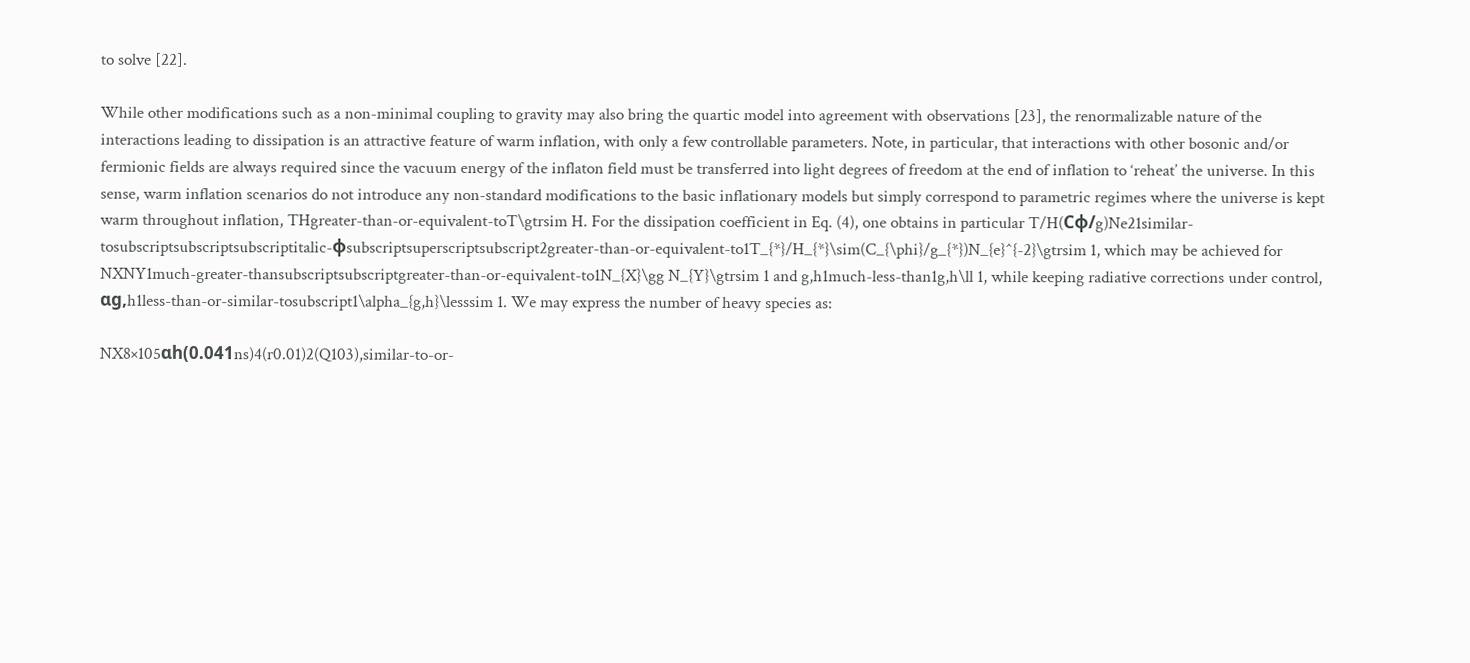to solve [22].

While other modifications such as a non-minimal coupling to gravity may also bring the quartic model into agreement with observations [23], the renormalizable nature of the interactions leading to dissipation is an attractive feature of warm inflation, with only a few controllable parameters. Note, in particular, that interactions with other bosonic and/or fermionic fields are always required since the vacuum energy of the inflaton field must be transferred into light degrees of freedom at the end of inflation to ‘reheat’ the universe. In this sense, warm inflation scenarios do not introduce any non-standard modifications to the basic inflationary models but simply correspond to parametric regimes where the universe is kept warm throughout inflation, THgreater-than-or-equivalent-toT\gtrsim H. For the dissipation coefficient in Eq. (4), one obtains in particular T/H(Cϕ/g)Ne21similar-tosubscriptsubscriptsubscriptitalic-ϕsubscriptsuperscriptsubscript2greater-than-or-equivalent-to1T_{*}/H_{*}\sim(C_{\phi}/g_{*})N_{e}^{-2}\gtrsim 1, which may be achieved for NXNY1much-greater-thansubscriptsubscriptgreater-than-or-equivalent-to1N_{X}\gg N_{Y}\gtrsim 1 and g,h1much-less-than1g,h\ll 1, while keeping radiative corrections under control, αg,h1less-than-or-similar-tosubscript1\alpha_{g,h}\lesssim 1. We may express the number of heavy species as:

NX8×105αh(0.041ns)4(r0.01)2(Q103),similar-to-or-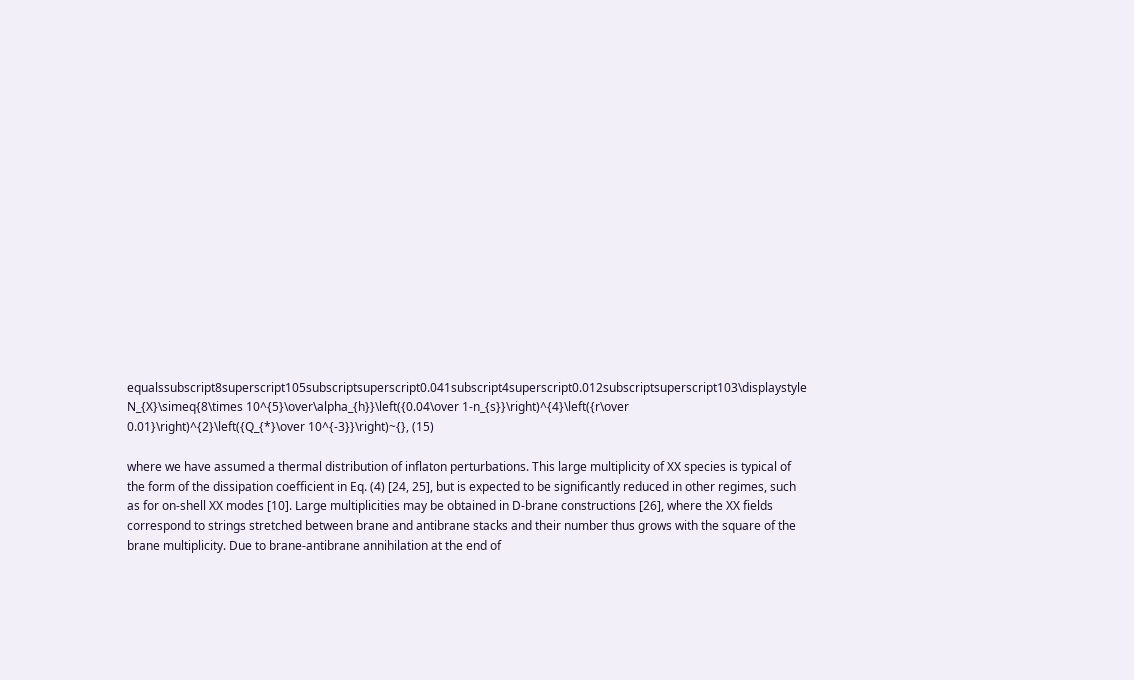equalssubscript8superscript105subscriptsuperscript0.041subscript4superscript0.012subscriptsuperscript103\displaystyle N_{X}\simeq{8\times 10^{5}\over\alpha_{h}}\left({0.04\over 1-n_{s}}\right)^{4}\left({r\over 0.01}\right)^{2}\left({Q_{*}\over 10^{-3}}\right)~{}, (15)

where we have assumed a thermal distribution of inflaton perturbations. This large multiplicity of XX species is typical of the form of the dissipation coefficient in Eq. (4) [24, 25], but is expected to be significantly reduced in other regimes, such as for on-shell XX modes [10]. Large multiplicities may be obtained in D-brane constructions [26], where the XX fields correspond to strings stretched between brane and antibrane stacks and their number thus grows with the square of the brane multiplicity. Due to brane-antibrane annihilation at the end of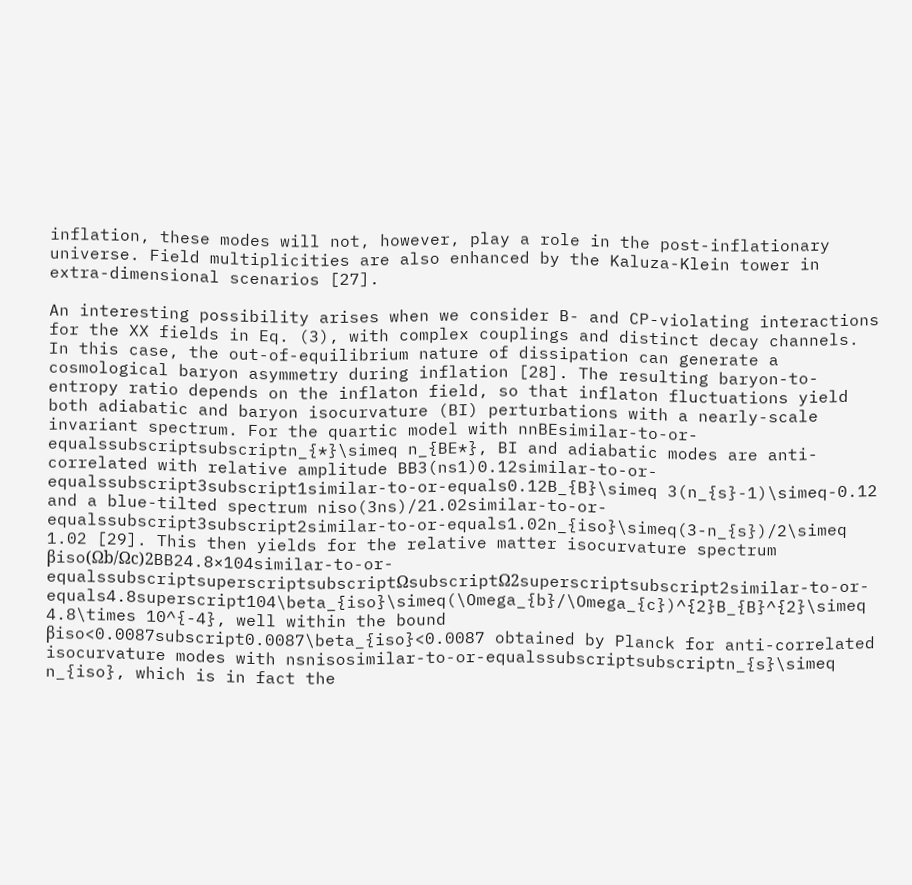inflation, these modes will not, however, play a role in the post-inflationary universe. Field multiplicities are also enhanced by the Kaluza-Klein tower in extra-dimensional scenarios [27].

An interesting possibility arises when we consider B- and CP-violating interactions for the XX fields in Eq. (3), with complex couplings and distinct decay channels. In this case, the out-of-equilibrium nature of dissipation can generate a cosmological baryon asymmetry during inflation [28]. The resulting baryon-to-entropy ratio depends on the inflaton field, so that inflaton fluctuations yield both adiabatic and baryon isocurvature (BI) perturbations with a nearly-scale invariant spectrum. For the quartic model with nnBEsimilar-to-or-equalssubscriptsubscriptn_{*}\simeq n_{BE*}, BI and adiabatic modes are anti-correlated with relative amplitude BB3(ns1)0.12similar-to-or-equalssubscript3subscript1similar-to-or-equals0.12B_{B}\simeq 3(n_{s}-1)\simeq-0.12 and a blue-tilted spectrum niso(3ns)/21.02similar-to-or-equalssubscript3subscript2similar-to-or-equals1.02n_{iso}\simeq(3-n_{s})/2\simeq 1.02 [29]. This then yields for the relative matter isocurvature spectrum βiso(Ωb/Ωc)2BB24.8×104similar-to-or-equalssubscriptsuperscriptsubscriptΩsubscriptΩ2superscriptsubscript2similar-to-or-equals4.8superscript104\beta_{iso}\simeq(\Omega_{b}/\Omega_{c})^{2}B_{B}^{2}\simeq 4.8\times 10^{-4}, well within the bound βiso<0.0087subscript0.0087\beta_{iso}<0.0087 obtained by Planck for anti-correlated isocurvature modes with nsnisosimilar-to-or-equalssubscriptsubscriptn_{s}\simeq n_{iso}, which is in fact the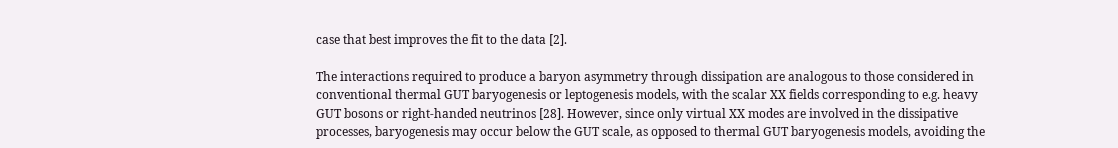case that best improves the fit to the data [2].

The interactions required to produce a baryon asymmetry through dissipation are analogous to those considered in conventional thermal GUT baryogenesis or leptogenesis models, with the scalar XX fields corresponding to e.g. heavy GUT bosons or right-handed neutrinos [28]. However, since only virtual XX modes are involved in the dissipative processes, baryogenesis may occur below the GUT scale, as opposed to thermal GUT baryogenesis models, avoiding the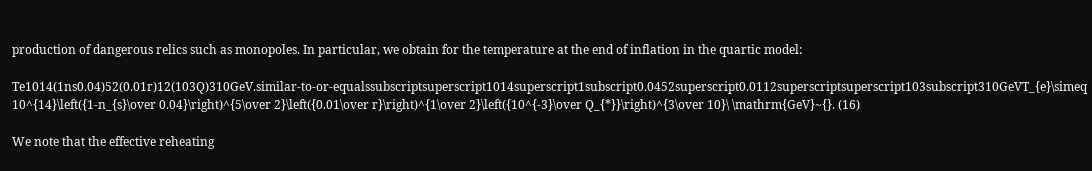production of dangerous relics such as monopoles. In particular, we obtain for the temperature at the end of inflation in the quartic model:

Te1014(1ns0.04)52(0.01r)12(103Q)310GeV.similar-to-or-equalssubscriptsuperscript1014superscript1subscript0.0452superscript0.0112superscriptsuperscript103subscript310GeVT_{e}\simeq 10^{14}\left({1-n_{s}\over 0.04}\right)^{5\over 2}\left({0.01\over r}\right)^{1\over 2}\left({10^{-3}\over Q_{*}}\right)^{3\over 10}\ \mathrm{GeV}~{}. (16)

We note that the effective reheating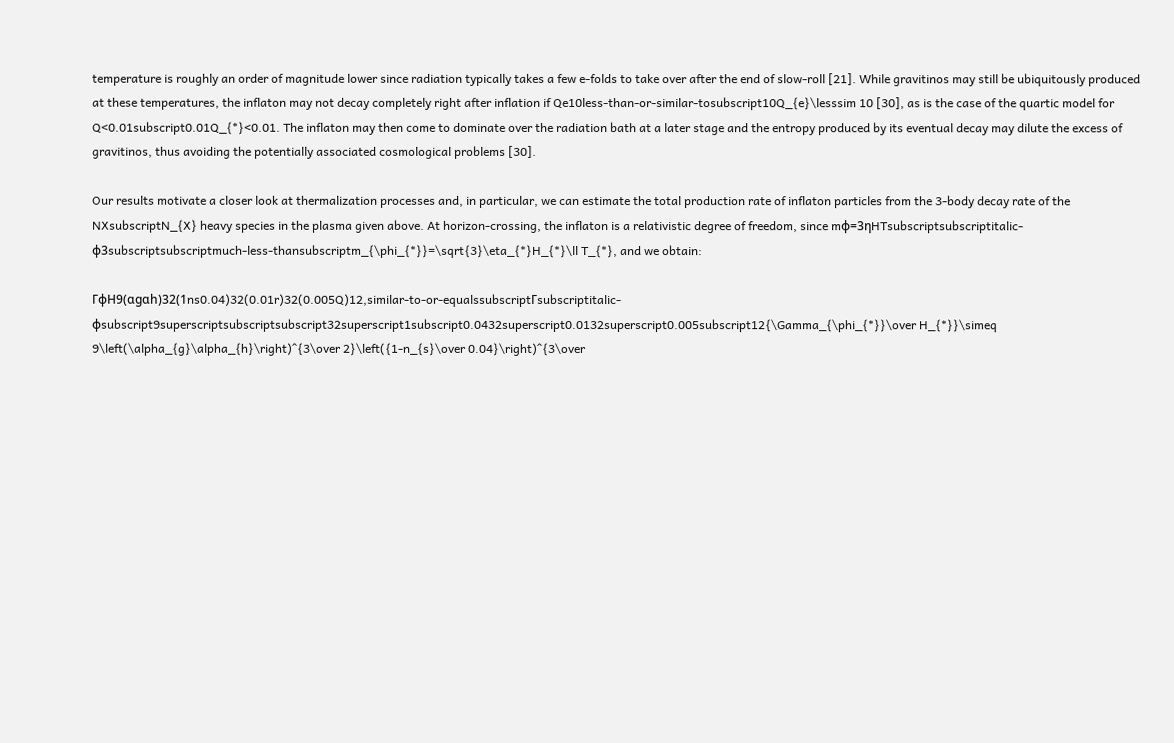temperature is roughly an order of magnitude lower since radiation typically takes a few e-folds to take over after the end of slow-roll [21]. While gravitinos may still be ubiquitously produced at these temperatures, the inflaton may not decay completely right after inflation if Qe10less-than-or-similar-tosubscript10Q_{e}\lesssim 10 [30], as is the case of the quartic model for Q<0.01subscript0.01Q_{*}<0.01. The inflaton may then come to dominate over the radiation bath at a later stage and the entropy produced by its eventual decay may dilute the excess of gravitinos, thus avoiding the potentially associated cosmological problems [30].

Our results motivate a closer look at thermalization processes and, in particular, we can estimate the total production rate of inflaton particles from the 3-body decay rate of the NXsubscriptN_{X} heavy species in the plasma given above. At horizon-crossing, the inflaton is a relativistic degree of freedom, since mϕ=3ηHTsubscriptsubscriptitalic-ϕ3subscriptsubscriptmuch-less-thansubscriptm_{\phi_{*}}=\sqrt{3}\eta_{*}H_{*}\ll T_{*}, and we obtain:

ΓϕH9(αgαh)32(1ns0.04)32(0.01r)32(0.005Q)12,similar-to-or-equalssubscriptΓsubscriptitalic-ϕsubscript9superscriptsubscriptsubscript32superscript1subscript0.0432superscript0.0132superscript0.005subscript12{\Gamma_{\phi_{*}}\over H_{*}}\simeq 9\left(\alpha_{g}\alpha_{h}\right)^{3\over 2}\left({1-n_{s}\over 0.04}\right)^{3\over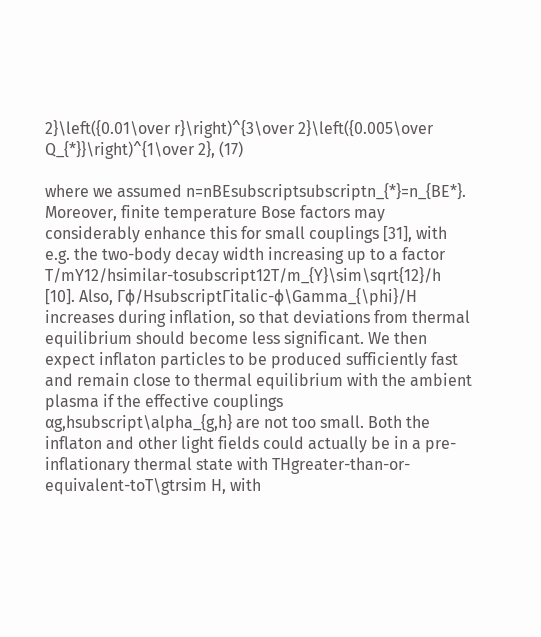2}\left({0.01\over r}\right)^{3\over 2}\left({0.005\over Q_{*}}\right)^{1\over 2}, (17)

where we assumed n=nBEsubscriptsubscriptn_{*}=n_{BE*}. Moreover, finite temperature Bose factors may considerably enhance this for small couplings [31], with e.g. the two-body decay width increasing up to a factor T/mY12/hsimilar-tosubscript12T/m_{Y}\sim\sqrt{12}/h [10]. Also, Γϕ/HsubscriptΓitalic-ϕ\Gamma_{\phi}/H increases during inflation, so that deviations from thermal equilibrium should become less significant. We then expect inflaton particles to be produced sufficiently fast and remain close to thermal equilibrium with the ambient plasma if the effective couplings αg,hsubscript\alpha_{g,h} are not too small. Both the inflaton and other light fields could actually be in a pre-inflationary thermal state with THgreater-than-or-equivalent-toT\gtrsim H, with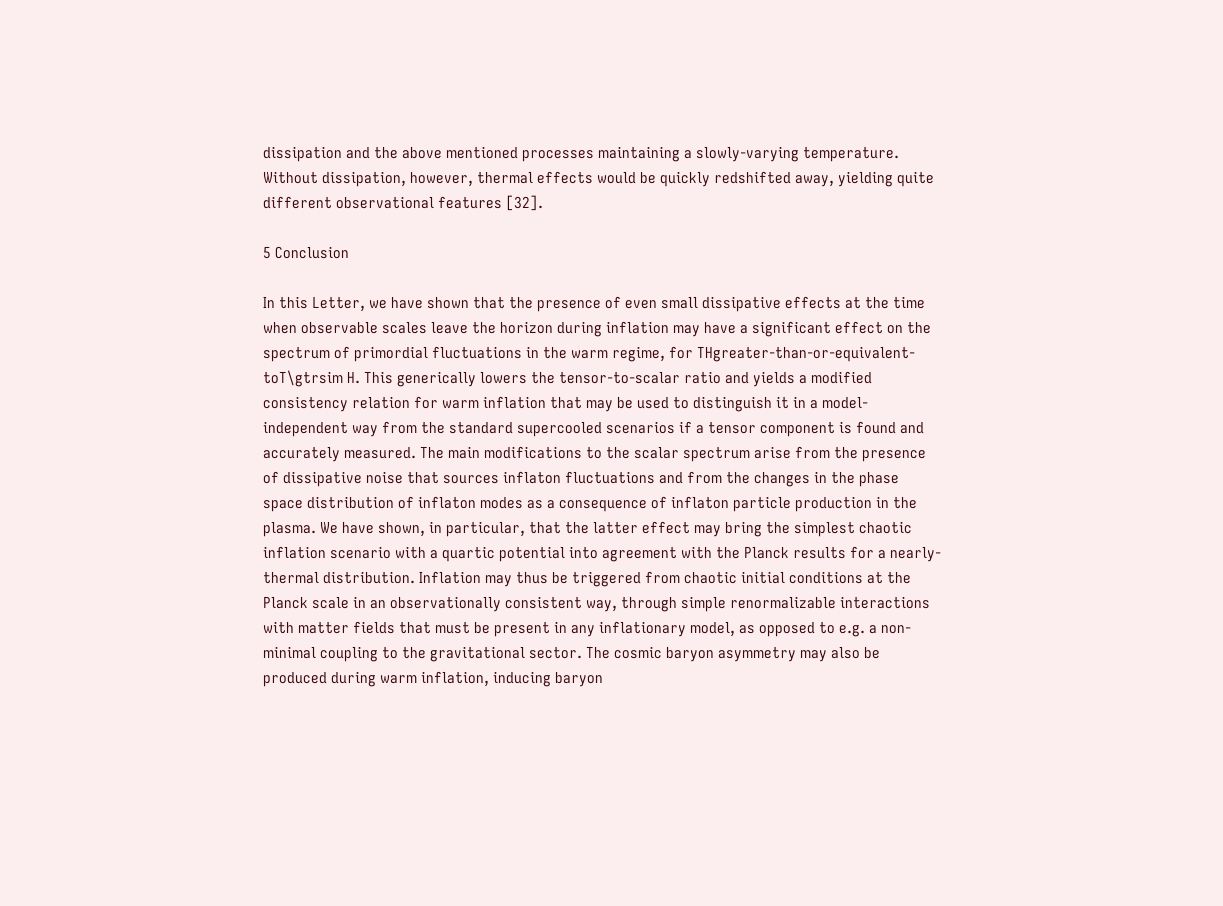dissipation and the above mentioned processes maintaining a slowly-varying temperature. Without dissipation, however, thermal effects would be quickly redshifted away, yielding quite different observational features [32].

5 Conclusion

In this Letter, we have shown that the presence of even small dissipative effects at the time when observable scales leave the horizon during inflation may have a significant effect on the spectrum of primordial fluctuations in the warm regime, for THgreater-than-or-equivalent-toT\gtrsim H. This generically lowers the tensor-to-scalar ratio and yields a modified consistency relation for warm inflation that may be used to distinguish it in a model-independent way from the standard supercooled scenarios if a tensor component is found and accurately measured. The main modifications to the scalar spectrum arise from the presence of dissipative noise that sources inflaton fluctuations and from the changes in the phase space distribution of inflaton modes as a consequence of inflaton particle production in the plasma. We have shown, in particular, that the latter effect may bring the simplest chaotic inflation scenario with a quartic potential into agreement with the Planck results for a nearly-thermal distribution. Inflation may thus be triggered from chaotic initial conditions at the Planck scale in an observationally consistent way, through simple renormalizable interactions with matter fields that must be present in any inflationary model, as opposed to e.g. a non-minimal coupling to the gravitational sector. The cosmic baryon asymmetry may also be produced during warm inflation, inducing baryon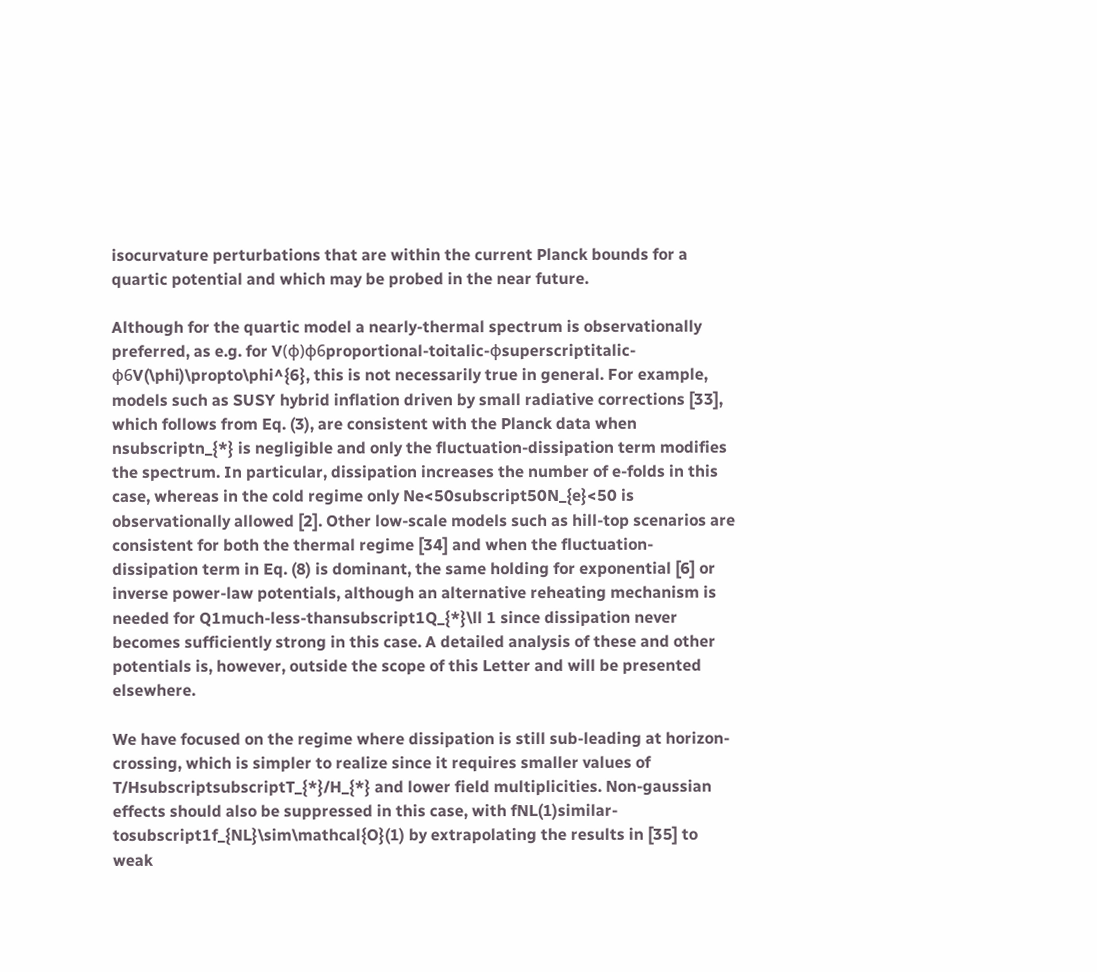isocurvature perturbations that are within the current Planck bounds for a quartic potential and which may be probed in the near future.

Although for the quartic model a nearly-thermal spectrum is observationally preferred, as e.g. for V(ϕ)ϕ6proportional-toitalic-ϕsuperscriptitalic-ϕ6V(\phi)\propto\phi^{6}, this is not necessarily true in general. For example, models such as SUSY hybrid inflation driven by small radiative corrections [33], which follows from Eq. (3), are consistent with the Planck data when nsubscriptn_{*} is negligible and only the fluctuation-dissipation term modifies the spectrum. In particular, dissipation increases the number of e-folds in this case, whereas in the cold regime only Ne<50subscript50N_{e}<50 is observationally allowed [2]. Other low-scale models such as hill-top scenarios are consistent for both the thermal regime [34] and when the fluctuation-dissipation term in Eq. (8) is dominant, the same holding for exponential [6] or inverse power-law potentials, although an alternative reheating mechanism is needed for Q1much-less-thansubscript1Q_{*}\ll 1 since dissipation never becomes sufficiently strong in this case. A detailed analysis of these and other potentials is, however, outside the scope of this Letter and will be presented elsewhere.

We have focused on the regime where dissipation is still sub-leading at horizon-crossing, which is simpler to realize since it requires smaller values of T/HsubscriptsubscriptT_{*}/H_{*} and lower field multiplicities. Non-gaussian effects should also be suppressed in this case, with fNL(1)similar-tosubscript1f_{NL}\sim\mathcal{O}(1) by extrapolating the results in [35] to weak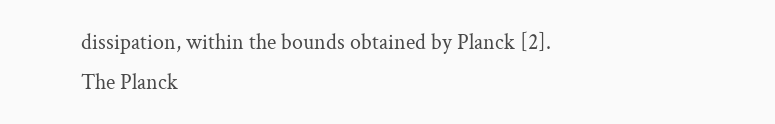dissipation, within the bounds obtained by Planck [2]. The Planck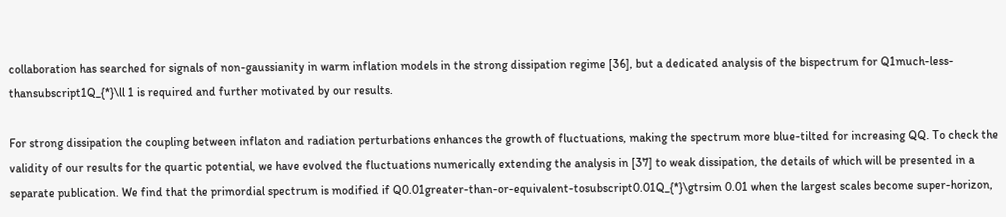collaboration has searched for signals of non-gaussianity in warm inflation models in the strong dissipation regime [36], but a dedicated analysis of the bispectrum for Q1much-less-thansubscript1Q_{*}\ll 1 is required and further motivated by our results.

For strong dissipation the coupling between inflaton and radiation perturbations enhances the growth of fluctuations, making the spectrum more blue-tilted for increasing QQ. To check the validity of our results for the quartic potential, we have evolved the fluctuations numerically extending the analysis in [37] to weak dissipation, the details of which will be presented in a separate publication. We find that the primordial spectrum is modified if Q0.01greater-than-or-equivalent-tosubscript0.01Q_{*}\gtrsim 0.01 when the largest scales become super-horizon,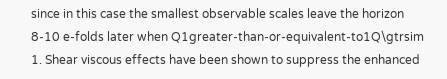since in this case the smallest observable scales leave the horizon 8-10 e-folds later when Q1greater-than-or-equivalent-to1Q\gtrsim 1. Shear viscous effects have been shown to suppress the enhanced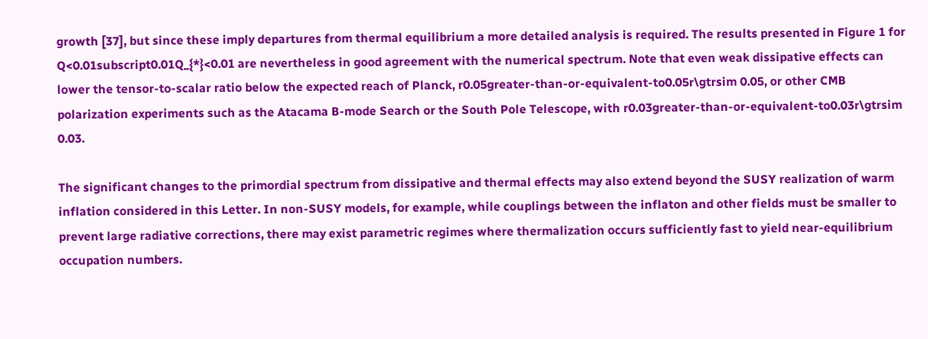growth [37], but since these imply departures from thermal equilibrium a more detailed analysis is required. The results presented in Figure 1 for Q<0.01subscript0.01Q_{*}<0.01 are nevertheless in good agreement with the numerical spectrum. Note that even weak dissipative effects can lower the tensor-to-scalar ratio below the expected reach of Planck, r0.05greater-than-or-equivalent-to0.05r\gtrsim 0.05, or other CMB polarization experiments such as the Atacama B-mode Search or the South Pole Telescope, with r0.03greater-than-or-equivalent-to0.03r\gtrsim 0.03.

The significant changes to the primordial spectrum from dissipative and thermal effects may also extend beyond the SUSY realization of warm inflation considered in this Letter. In non-SUSY models, for example, while couplings between the inflaton and other fields must be smaller to prevent large radiative corrections, there may exist parametric regimes where thermalization occurs sufficiently fast to yield near-equilibrium occupation numbers.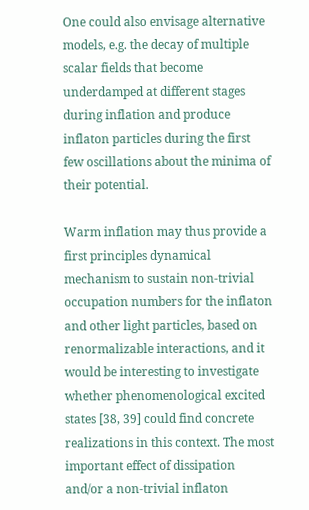One could also envisage alternative models, e.g. the decay of multiple scalar fields that become underdamped at different stages during inflation and produce inflaton particles during the first few oscillations about the minima of their potential.

Warm inflation may thus provide a first principles dynamical mechanism to sustain non-trivial occupation numbers for the inflaton and other light particles, based on renormalizable interactions, and it would be interesting to investigate whether phenomenological excited states [38, 39] could find concrete realizations in this context. The most important effect of dissipation and/or a non-trivial inflaton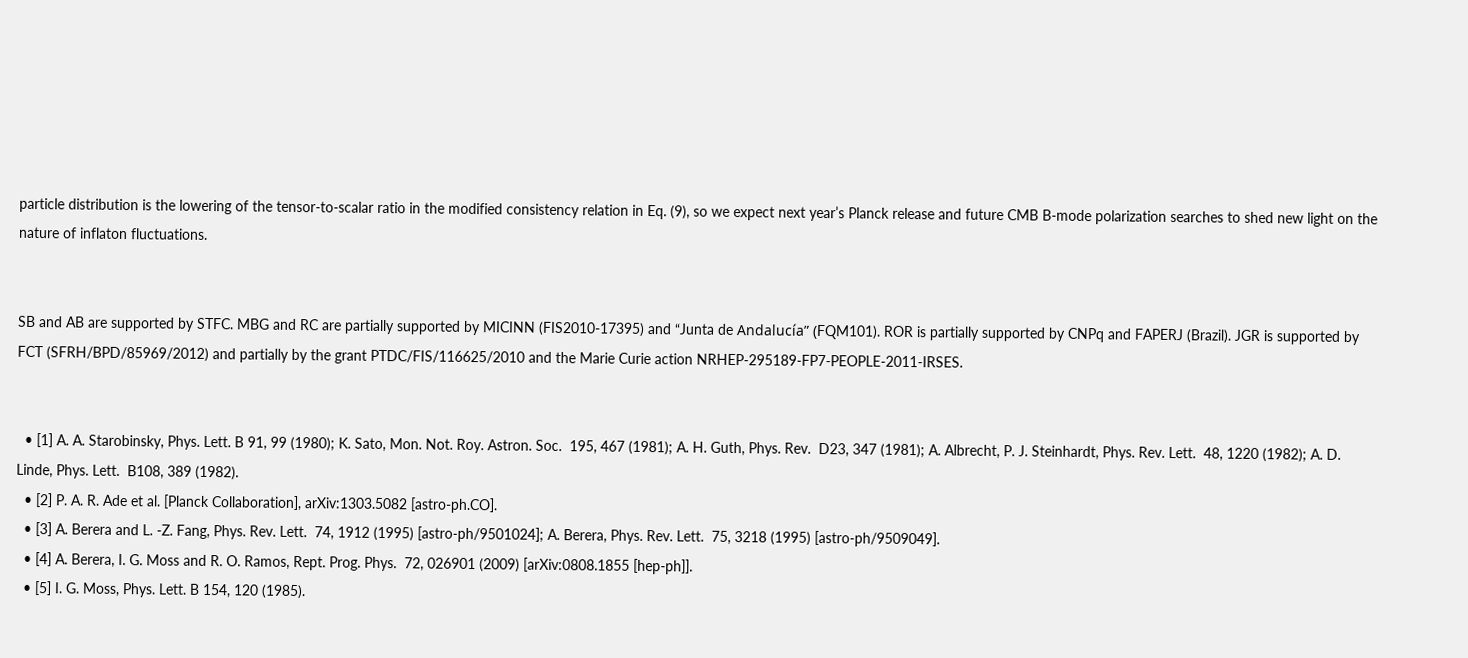particle distribution is the lowering of the tensor-to-scalar ratio in the modified consistency relation in Eq. (9), so we expect next year’s Planck release and future CMB B-mode polarization searches to shed new light on the nature of inflaton fluctuations.


SB and AB are supported by STFC. MBG and RC are partially supported by MICINN (FIS2010-17395) and “Junta de Andalucía” (FQM101). ROR is partially supported by CNPq and FAPERJ (Brazil). JGR is supported by FCT (SFRH/BPD/85969/2012) and partially by the grant PTDC/FIS/116625/2010 and the Marie Curie action NRHEP-295189-FP7-PEOPLE-2011-IRSES.


  • [1] A. A. Starobinsky, Phys. Lett. B 91, 99 (1980); K. Sato, Mon. Not. Roy. Astron. Soc.  195, 467 (1981); A. H. Guth, Phys. Rev.  D23, 347 (1981); A. Albrecht, P. J. Steinhardt, Phys. Rev. Lett.  48, 1220 (1982); A. D. Linde, Phys. Lett.  B108, 389 (1982).
  • [2] P. A. R. Ade et al. [Planck Collaboration], arXiv:1303.5082 [astro-ph.CO].
  • [3] A. Berera and L. -Z. Fang, Phys. Rev. Lett.  74, 1912 (1995) [astro-ph/9501024]; A. Berera, Phys. Rev. Lett.  75, 3218 (1995) [astro-ph/9509049].
  • [4] A. Berera, I. G. Moss and R. O. Ramos, Rept. Prog. Phys.  72, 026901 (2009) [arXiv:0808.1855 [hep-ph]].
  • [5] I. G. Moss, Phys. Lett. B 154, 120 (1985).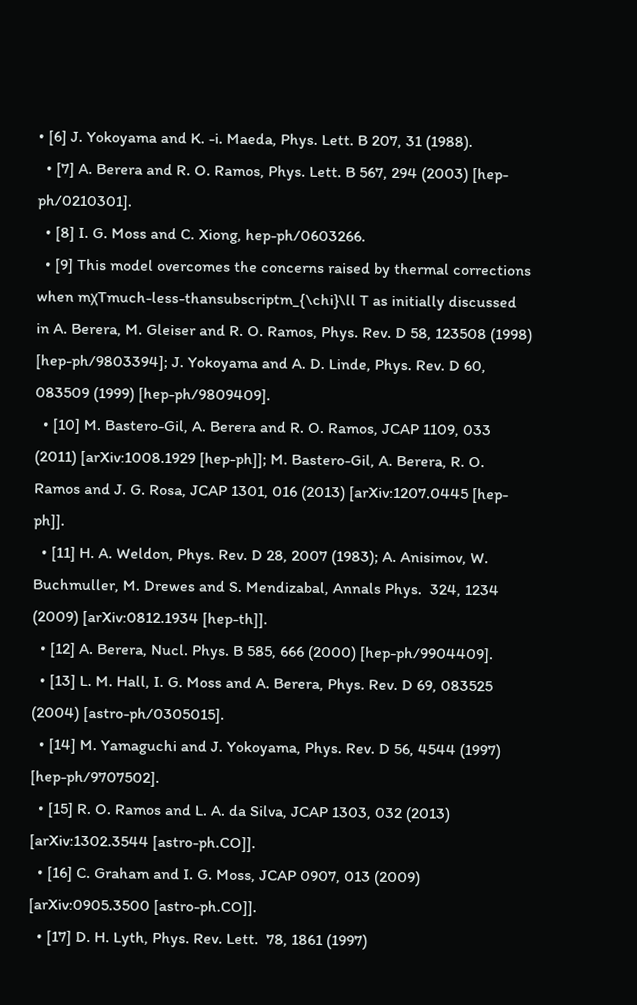• [6] J. Yokoyama and K. -i. Maeda, Phys. Lett. B 207, 31 (1988).
  • [7] A. Berera and R. O. Ramos, Phys. Lett. B 567, 294 (2003) [hep-ph/0210301].
  • [8] I. G. Moss and C. Xiong, hep-ph/0603266.
  • [9] This model overcomes the concerns raised by thermal corrections when mχTmuch-less-thansubscriptm_{\chi}\ll T as initially discussed in A. Berera, M. Gleiser and R. O. Ramos, Phys. Rev. D 58, 123508 (1998) [hep-ph/9803394]; J. Yokoyama and A. D. Linde, Phys. Rev. D 60, 083509 (1999) [hep-ph/9809409].
  • [10] M. Bastero-Gil, A. Berera and R. O. Ramos, JCAP 1109, 033 (2011) [arXiv:1008.1929 [hep-ph]]; M. Bastero-Gil, A. Berera, R. O. Ramos and J. G. Rosa, JCAP 1301, 016 (2013) [arXiv:1207.0445 [hep-ph]].
  • [11] H. A. Weldon, Phys. Rev. D 28, 2007 (1983); A. Anisimov, W. Buchmuller, M. Drewes and S. Mendizabal, Annals Phys.  324, 1234 (2009) [arXiv:0812.1934 [hep-th]].
  • [12] A. Berera, Nucl. Phys. B 585, 666 (2000) [hep-ph/9904409].
  • [13] L. M. Hall, I. G. Moss and A. Berera, Phys. Rev. D 69, 083525 (2004) [astro-ph/0305015].
  • [14] M. Yamaguchi and J. Yokoyama, Phys. Rev. D 56, 4544 (1997) [hep-ph/9707502].
  • [15] R. O. Ramos and L. A. da Silva, JCAP 1303, 032 (2013) [arXiv:1302.3544 [astro-ph.CO]].
  • [16] C. Graham and I. G. Moss, JCAP 0907, 013 (2009) [arXiv:0905.3500 [astro-ph.CO]].
  • [17] D. H. Lyth, Phys. Rev. Lett.  78, 1861 (1997)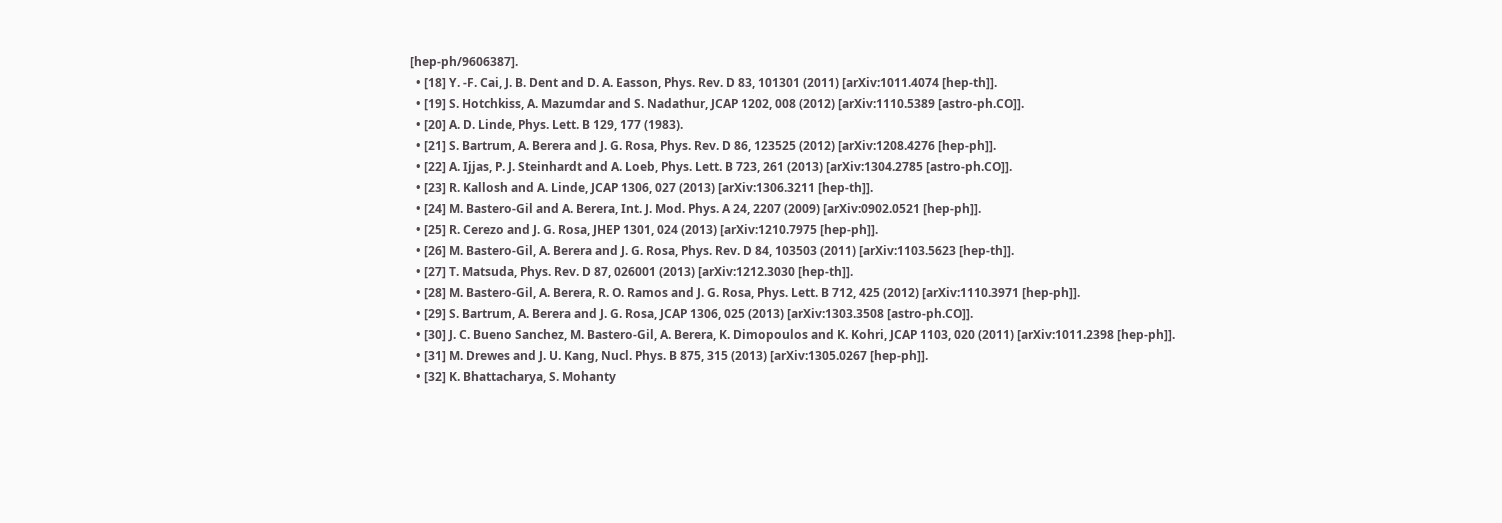[hep-ph/9606387].
  • [18] Y. -F. Cai, J. B. Dent and D. A. Easson, Phys. Rev. D 83, 101301 (2011) [arXiv:1011.4074 [hep-th]].
  • [19] S. Hotchkiss, A. Mazumdar and S. Nadathur, JCAP 1202, 008 (2012) [arXiv:1110.5389 [astro-ph.CO]].
  • [20] A. D. Linde, Phys. Lett. B 129, 177 (1983).
  • [21] S. Bartrum, A. Berera and J. G. Rosa, Phys. Rev. D 86, 123525 (2012) [arXiv:1208.4276 [hep-ph]].
  • [22] A. Ijjas, P. J. Steinhardt and A. Loeb, Phys. Lett. B 723, 261 (2013) [arXiv:1304.2785 [astro-ph.CO]].
  • [23] R. Kallosh and A. Linde, JCAP 1306, 027 (2013) [arXiv:1306.3211 [hep-th]].
  • [24] M. Bastero-Gil and A. Berera, Int. J. Mod. Phys. A 24, 2207 (2009) [arXiv:0902.0521 [hep-ph]].
  • [25] R. Cerezo and J. G. Rosa, JHEP 1301, 024 (2013) [arXiv:1210.7975 [hep-ph]].
  • [26] M. Bastero-Gil, A. Berera and J. G. Rosa, Phys. Rev. D 84, 103503 (2011) [arXiv:1103.5623 [hep-th]].
  • [27] T. Matsuda, Phys. Rev. D 87, 026001 (2013) [arXiv:1212.3030 [hep-th]].
  • [28] M. Bastero-Gil, A. Berera, R. O. Ramos and J. G. Rosa, Phys. Lett. B 712, 425 (2012) [arXiv:1110.3971 [hep-ph]].
  • [29] S. Bartrum, A. Berera and J. G. Rosa, JCAP 1306, 025 (2013) [arXiv:1303.3508 [astro-ph.CO]].
  • [30] J. C. Bueno Sanchez, M. Bastero-Gil, A. Berera, K. Dimopoulos and K. Kohri, JCAP 1103, 020 (2011) [arXiv:1011.2398 [hep-ph]].
  • [31] M. Drewes and J. U. Kang, Nucl. Phys. B 875, 315 (2013) [arXiv:1305.0267 [hep-ph]].
  • [32] K. Bhattacharya, S. Mohanty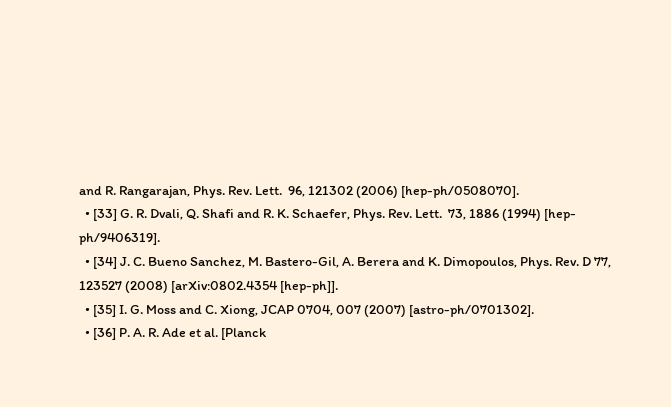and R. Rangarajan, Phys. Rev. Lett.  96, 121302 (2006) [hep-ph/0508070].
  • [33] G. R. Dvali, Q. Shafi and R. K. Schaefer, Phys. Rev. Lett.  73, 1886 (1994) [hep-ph/9406319].
  • [34] J. C. Bueno Sanchez, M. Bastero-Gil, A. Berera and K. Dimopoulos, Phys. Rev. D 77, 123527 (2008) [arXiv:0802.4354 [hep-ph]].
  • [35] I. G. Moss and C. Xiong, JCAP 0704, 007 (2007) [astro-ph/0701302].
  • [36] P. A. R. Ade et al. [Planck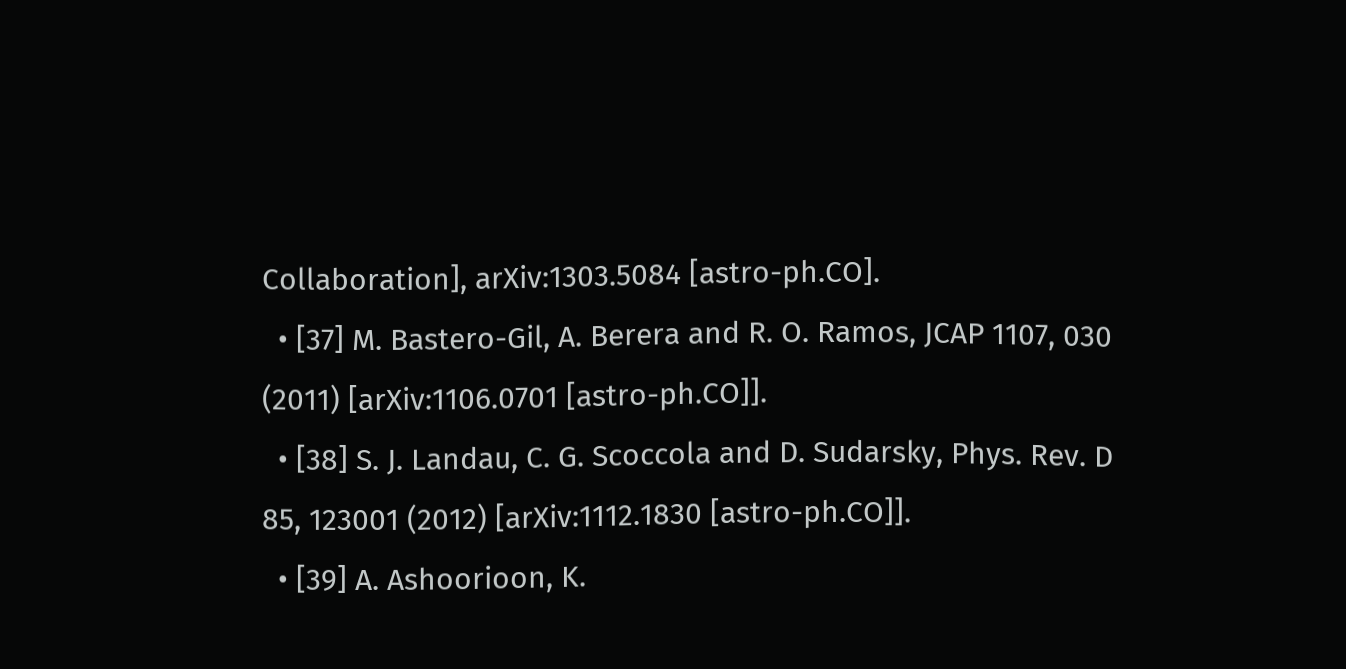Collaboration], arXiv:1303.5084 [astro-ph.CO].
  • [37] M. Bastero-Gil, A. Berera and R. O. Ramos, JCAP 1107, 030 (2011) [arXiv:1106.0701 [astro-ph.CO]].
  • [38] S. J. Landau, C. G. Scoccola and D. Sudarsky, Phys. Rev. D 85, 123001 (2012) [arXiv:1112.1830 [astro-ph.CO]].
  • [39] A. Ashoorioon, K.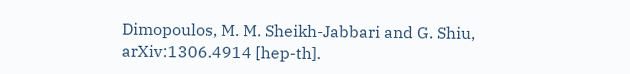Dimopoulos, M. M. Sheikh-Jabbari and G. Shiu, arXiv:1306.4914 [hep-th].